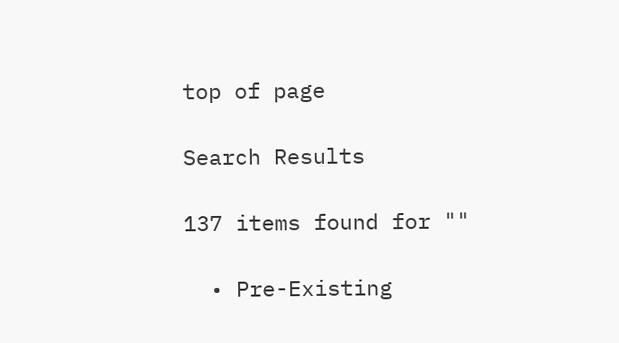top of page

Search Results

137 items found for ""

  • Pre-Existing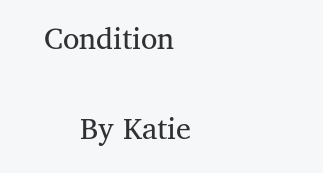Condition

    By Katie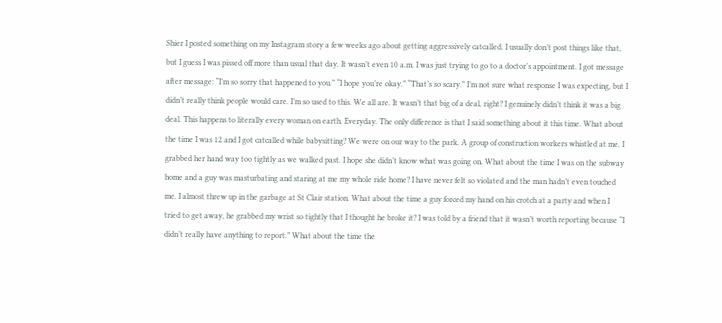Shier I posted something on my Instagram story a few weeks ago about getting aggressively catcalled. I usually don’t post things like that, but I guess I was pissed off more than usual that day. It wasn’t even 10 a.m. I was just trying to go to a doctor’s appointment. I got message after message: “I’m so sorry that happened to you.” “I hope you’re okay.” “That’s so scary.” I’m not sure what response I was expecting, but I didn’t really think people would care. I’m so used to this. We all are. It wasn’t that big of a deal, right? I genuinely didn’t think it was a big deal. This happens to literally every woman on earth. Everyday. The only difference is that I said something about it this time. What about the time I was 12 and I got catcalled while babysitting? We were on our way to the park. A group of construction workers whistled at me. I grabbed her hand way too tightly as we walked past. I hope she didn’t know what was going on. What about the time I was on the subway home and a guy was masturbating and staring at me my whole ride home? I have never felt so violated and the man hadn’t even touched me. I almost threw up in the garbage at St Clair station. What about the time a guy forced my hand on his crotch at a party and when I tried to get away, he grabbed my wrist so tightly that I thought he broke it? I was told by a friend that it wasn’t worth reporting because “I didn’t really have anything to report.” What about the time the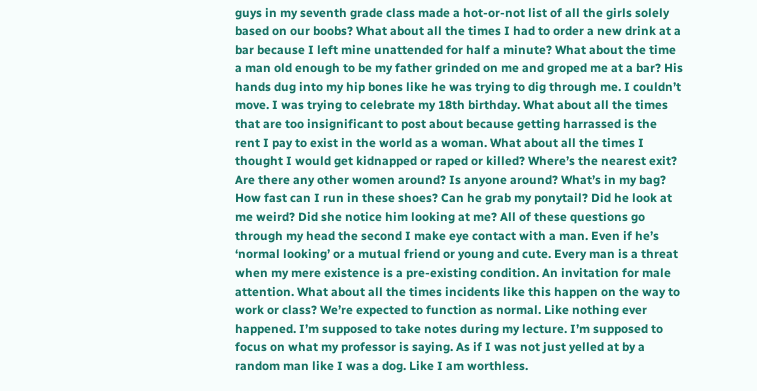guys in my seventh grade class made a hot-or-not list of all the girls solely based on our boobs? What about all the times I had to order a new drink at a bar because I left mine unattended for half a minute? What about the time a man old enough to be my father grinded on me and groped me at a bar? His hands dug into my hip bones like he was trying to dig through me. I couldn’t move. I was trying to celebrate my 18th birthday. What about all the times that are too insignificant to post about because getting harrassed is the rent I pay to exist in the world as a woman. What about all the times I thought I would get kidnapped or raped or killed? Where’s the nearest exit? Are there any other women around? Is anyone around? What’s in my bag? How fast can I run in these shoes? Can he grab my ponytail? Did he look at me weird? Did she notice him looking at me? All of these questions go through my head the second I make eye contact with a man. Even if he’s ‘normal looking’ or a mutual friend or young and cute. Every man is a threat when my mere existence is a pre-existing condition. An invitation for male attention. What about all the times incidents like this happen on the way to work or class? We’re expected to function as normal. Like nothing ever happened. I’m supposed to take notes during my lecture. I’m supposed to focus on what my professor is saying. As if I was not just yelled at by a random man like I was a dog. Like I am worthless.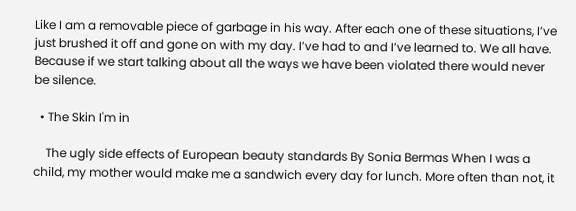Like I am a removable piece of garbage in his way. After each one of these situations, I’ve just brushed it off and gone on with my day. I’ve had to and I’ve learned to. We all have. Because if we start talking about all the ways we have been violated there would never be silence.

  • The Skin I'm in

    The ugly side effects of European beauty standards By Sonia Bermas When I was a child, my mother would make me a sandwich every day for lunch. More often than not, it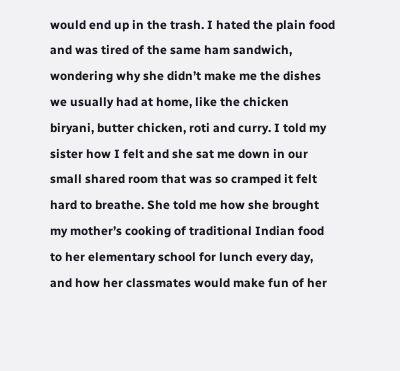would end up in the trash. I hated the plain food and was tired of the same ham sandwich, wondering why she didn’t make me the dishes we usually had at home, like the chicken biryani, butter chicken, roti and curry. I told my sister how I felt and she sat me down in our small shared room that was so cramped it felt hard to breathe. She told me how she brought my mother’s cooking of traditional Indian food to her elementary school for lunch every day, and how her classmates would make fun of her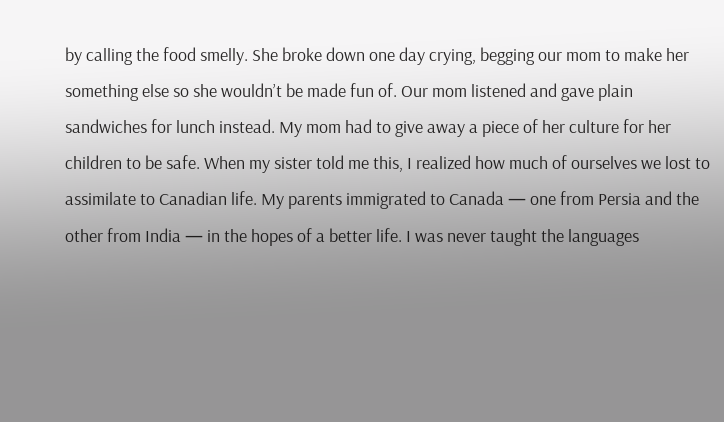by calling the food smelly. She broke down one day crying, begging our mom to make her something else so she wouldn’t be made fun of. Our mom listened and gave plain sandwiches for lunch instead. My mom had to give away a piece of her culture for her children to be safe. When my sister told me this, I realized how much of ourselves we lost to assimilate to Canadian life. My parents immigrated to Canada — one from Persia and the other from India — in the hopes of a better life. I was never taught the languages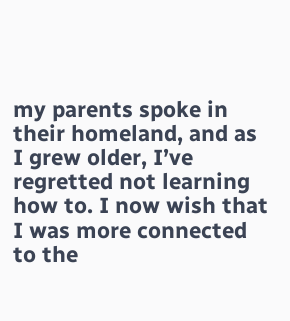my parents spoke in their homeland, and as I grew older, I’ve regretted not learning how to. I now wish that I was more connected to the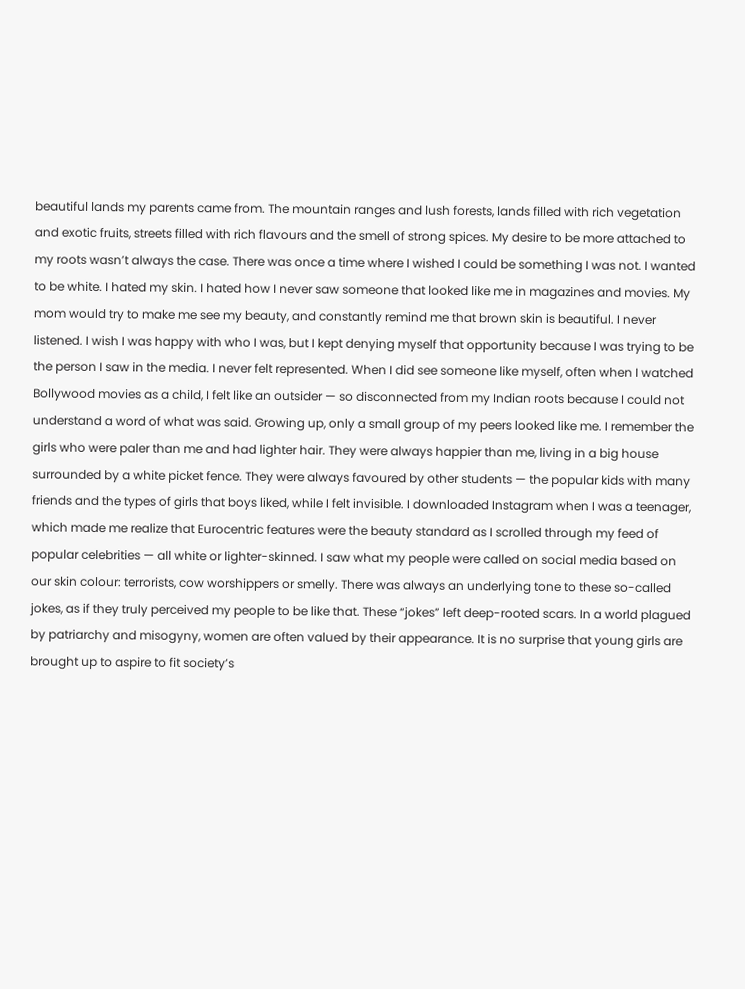beautiful lands my parents came from. The mountain ranges and lush forests, lands filled with rich vegetation and exotic fruits, streets filled with rich flavours and the smell of strong spices. My desire to be more attached to my roots wasn’t always the case. There was once a time where I wished I could be something I was not. I wanted to be white. I hated my skin. I hated how I never saw someone that looked like me in magazines and movies. My mom would try to make me see my beauty, and constantly remind me that brown skin is beautiful. I never listened. I wish I was happy with who I was, but I kept denying myself that opportunity because I was trying to be the person I saw in the media. I never felt represented. When I did see someone like myself, often when I watched Bollywood movies as a child, I felt like an outsider — so disconnected from my Indian roots because I could not understand a word of what was said. Growing up, only a small group of my peers looked like me. I remember the girls who were paler than me and had lighter hair. They were always happier than me, living in a big house surrounded by a white picket fence. They were always favoured by other students — the popular kids with many friends and the types of girls that boys liked, while I felt invisible. I downloaded Instagram when I was a teenager, which made me realize that Eurocentric features were the beauty standard as I scrolled through my feed of popular celebrities — all white or lighter-skinned. I saw what my people were called on social media based on our skin colour: terrorists, cow worshippers or smelly. There was always an underlying tone to these so-called jokes, as if they truly perceived my people to be like that. These “jokes” left deep-rooted scars. In a world plagued by patriarchy and misogyny, women are often valued by their appearance. It is no surprise that young girls are brought up to aspire to fit society’s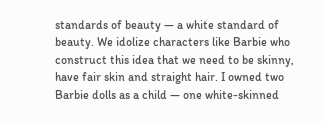standards of beauty — a white standard of beauty. We idolize characters like Barbie who construct this idea that we need to be skinny, have fair skin and straight hair. I owned two Barbie dolls as a child — one white-skinned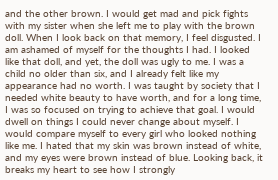and the other brown. I would get mad and pick fights with my sister when she left me to play with the brown doll. When I look back on that memory, I feel disgusted. I am ashamed of myself for the thoughts I had. I looked like that doll, and yet, the doll was ugly to me. I was a child no older than six, and I already felt like my appearance had no worth. I was taught by society that I needed white beauty to have worth, and for a long time, I was so focused on trying to achieve that goal. I would dwell on things I could never change about myself. I would compare myself to every girl who looked nothing like me. I hated that my skin was brown instead of white, and my eyes were brown instead of blue. Looking back, it breaks my heart to see how I strongly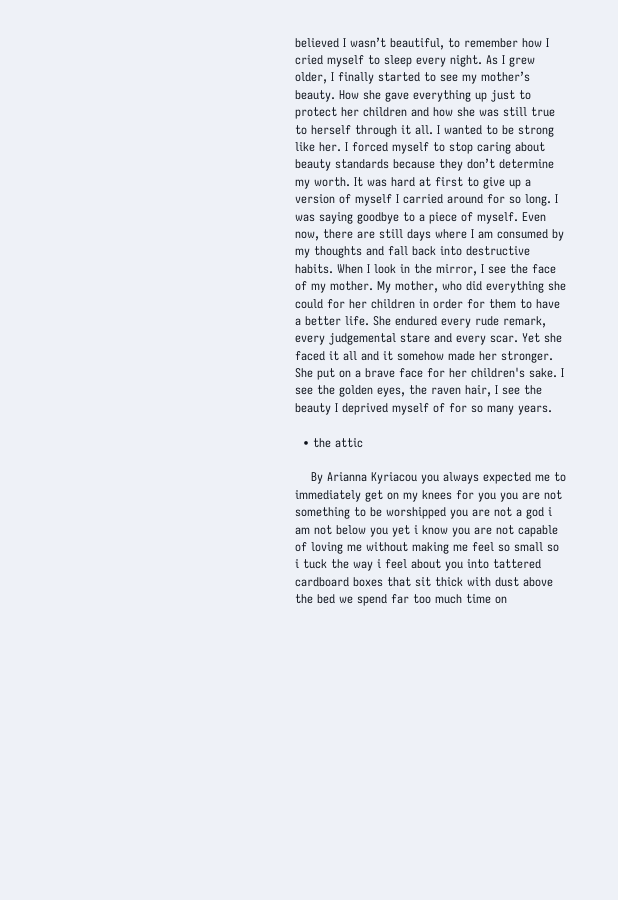believed I wasn’t beautiful, to remember how I cried myself to sleep every night. As I grew older, I finally started to see my mother’s beauty. How she gave everything up just to protect her children and how she was still true to herself through it all. I wanted to be strong like her. I forced myself to stop caring about beauty standards because they don’t determine my worth. It was hard at first to give up a version of myself I carried around for so long. I was saying goodbye to a piece of myself. Even now, there are still days where I am consumed by my thoughts and fall back into destructive habits. When I look in the mirror, I see the face of my mother. My mother, who did everything she could for her children in order for them to have a better life. She endured every rude remark, every judgemental stare and every scar. Yet she faced it all and it somehow made her stronger. She put on a brave face for her children's sake. I see the golden eyes, the raven hair, I see the beauty I deprived myself of for so many years.

  • the attic

    By Arianna Kyriacou you always expected me to immediately get on my knees for you you are not something to be worshipped you are not a god i am not below you yet i know you are not capable of loving me without making me feel so small so i tuck the way i feel about you into tattered cardboard boxes that sit thick with dust above the bed we spend far too much time on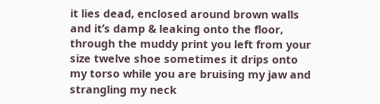it lies dead, enclosed around brown walls and it’s damp & leaking onto the floor, through the muddy print you left from your size twelve shoe sometimes it drips onto my torso while you are bruising my jaw and strangling my neck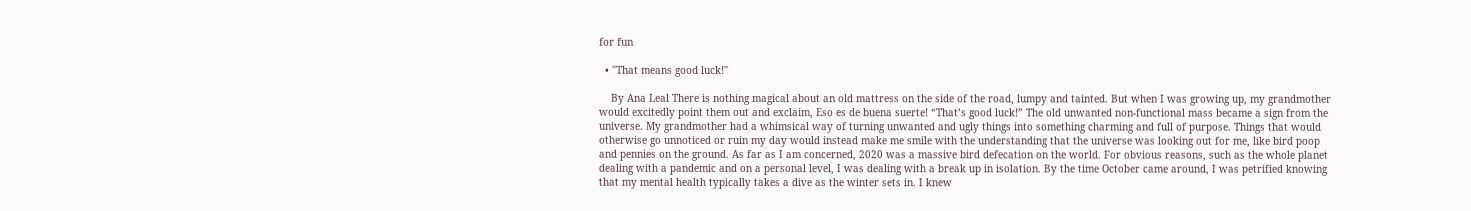for fun

  • "That means good luck!"

    By Ana Leal There is nothing magical about an old mattress on the side of the road, lumpy and tainted. But when I was growing up, my grandmother would excitedly point them out and exclaim, Eso es de buena suerte! “That’s good luck!” The old unwanted non-functional mass became a sign from the universe. My grandmother had a whimsical way of turning unwanted and ugly things into something charming and full of purpose. Things that would otherwise go unnoticed or ruin my day would instead make me smile with the understanding that the universe was looking out for me, like bird poop and pennies on the ground. As far as I am concerned, 2020 was a massive bird defecation on the world. For obvious reasons, such as the whole planet dealing with a pandemic and on a personal level, I was dealing with a break up in isolation. By the time October came around, I was petrified knowing that my mental health typically takes a dive as the winter sets in. I knew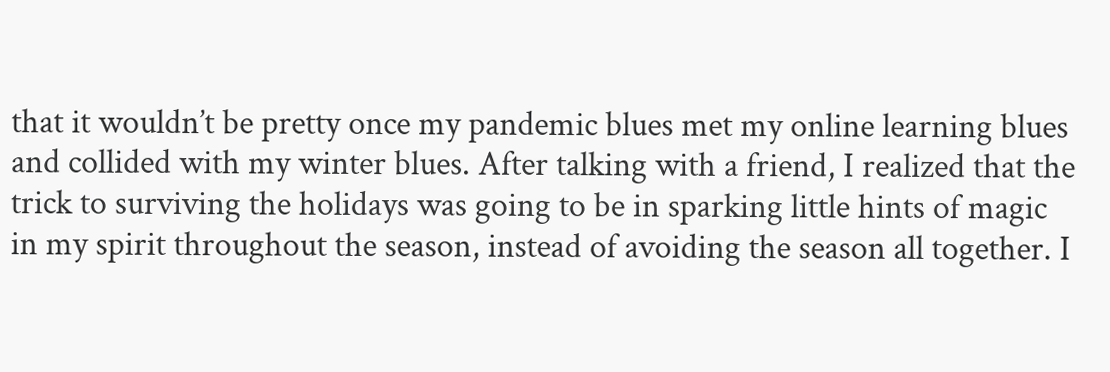that it wouldn’t be pretty once my pandemic blues met my online learning blues and collided with my winter blues. After talking with a friend, I realized that the trick to surviving the holidays was going to be in sparking little hints of magic in my spirit throughout the season, instead of avoiding the season all together. I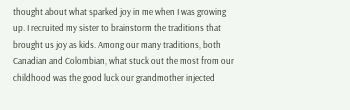thought about what sparked joy in me when I was growing up. I recruited my sister to brainstorm the traditions that brought us joy as kids. Among our many traditions, both Canadian and Colombian, what stuck out the most from our childhood was the good luck our grandmother injected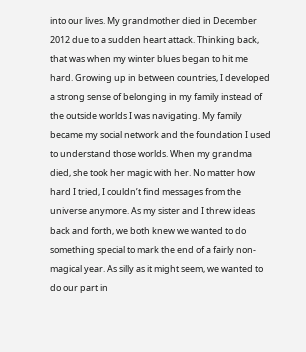into our lives. My grandmother died in December 2012 due to a sudden heart attack. Thinking back, that was when my winter blues began to hit me hard. Growing up in between countries, I developed a strong sense of belonging in my family instead of the outside worlds I was navigating. My family became my social network and the foundation I used to understand those worlds. When my grandma died, she took her magic with her. No matter how hard I tried, I couldn’t find messages from the universe anymore. As my sister and I threw ideas back and forth, we both knew we wanted to do something special to mark the end of a fairly non-magical year. As silly as it might seem, we wanted to do our part in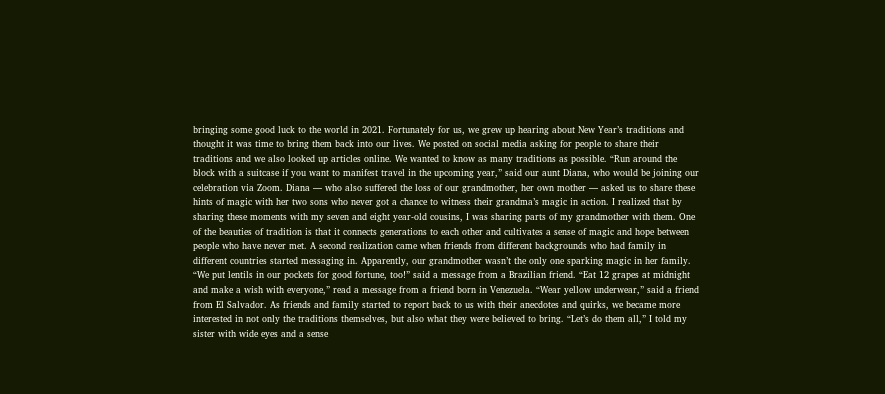bringing some good luck to the world in 2021. Fortunately for us, we grew up hearing about New Year’s traditions and thought it was time to bring them back into our lives. We posted on social media asking for people to share their traditions and we also looked up articles online. We wanted to know as many traditions as possible. “Run around the block with a suitcase if you want to manifest travel in the upcoming year,” said our aunt Diana, who would be joining our celebration via Zoom. Diana — who also suffered the loss of our grandmother, her own mother — asked us to share these hints of magic with her two sons who never got a chance to witness their grandma’s magic in action. I realized that by sharing these moments with my seven and eight year-old cousins, I was sharing parts of my grandmother with them. One of the beauties of tradition is that it connects generations to each other and cultivates a sense of magic and hope between people who have never met. A second realization came when friends from different backgrounds who had family in different countries started messaging in. Apparently, our grandmother wasn’t the only one sparking magic in her family. “We put lentils in our pockets for good fortune, too!” said a message from a Brazilian friend. “Eat 12 grapes at midnight and make a wish with everyone,” read a message from a friend born in Venezuela. “Wear yellow underwear,” said a friend from El Salvador. As friends and family started to report back to us with their anecdotes and quirks, we became more interested in not only the traditions themselves, but also what they were believed to bring. “Let’s do them all,” I told my sister with wide eyes and a sense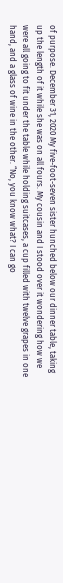of purpose. December 31, 2020 My five-foot-seven sister hunched below our dinner table, taking up the length of it while she was on all fours. My cousin and I stood over it wondering how we were all going to fit under the table while holding suitcases, a cup filled with twelve grapes in one hand, and a glass of wine in the other. “No, you know what? I can go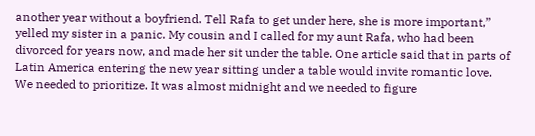another year without a boyfriend. Tell Rafa to get under here, she is more important,” yelled my sister in a panic. My cousin and I called for my aunt Rafa, who had been divorced for years now, and made her sit under the table. One article said that in parts of Latin America entering the new year sitting under a table would invite romantic love. We needed to prioritize. It was almost midnight and we needed to figure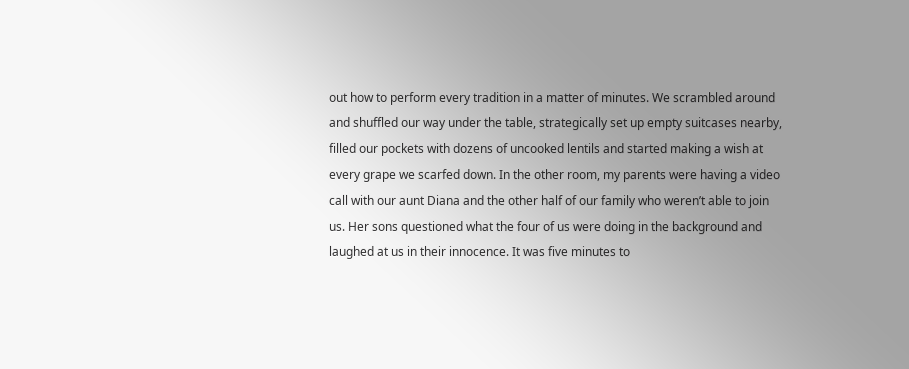out how to perform every tradition in a matter of minutes. We scrambled around and shuffled our way under the table, strategically set up empty suitcases nearby, filled our pockets with dozens of uncooked lentils and started making a wish at every grape we scarfed down. In the other room, my parents were having a video call with our aunt Diana and the other half of our family who weren’t able to join us. Her sons questioned what the four of us were doing in the background and laughed at us in their innocence. It was five minutes to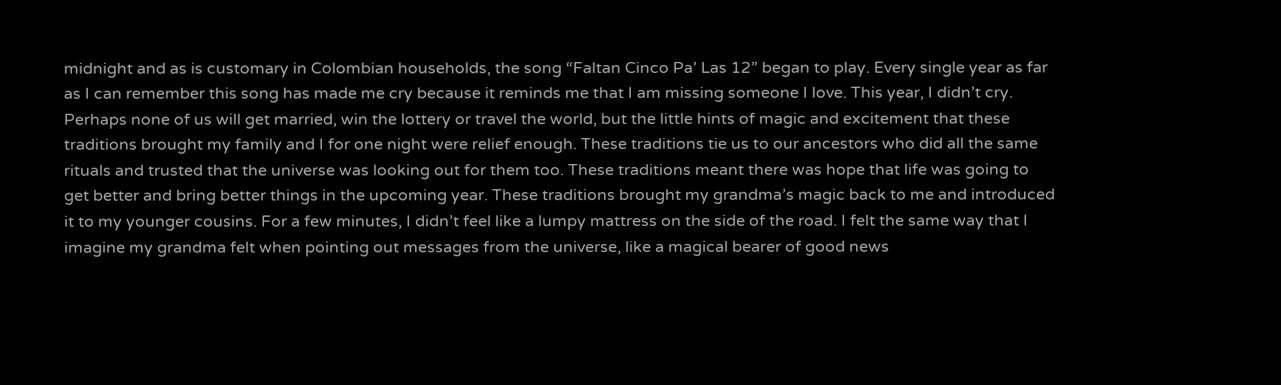midnight and as is customary in Colombian households, the song “Faltan Cinco Pa’ Las 12” began to play. Every single year as far as I can remember this song has made me cry because it reminds me that I am missing someone I love. This year, I didn’t cry. Perhaps none of us will get married, win the lottery or travel the world, but the little hints of magic and excitement that these traditions brought my family and I for one night were relief enough. These traditions tie us to our ancestors who did all the same rituals and trusted that the universe was looking out for them too. These traditions meant there was hope that life was going to get better and bring better things in the upcoming year. These traditions brought my grandma’s magic back to me and introduced it to my younger cousins. For a few minutes, I didn’t feel like a lumpy mattress on the side of the road. I felt the same way that I imagine my grandma felt when pointing out messages from the universe, like a magical bearer of good news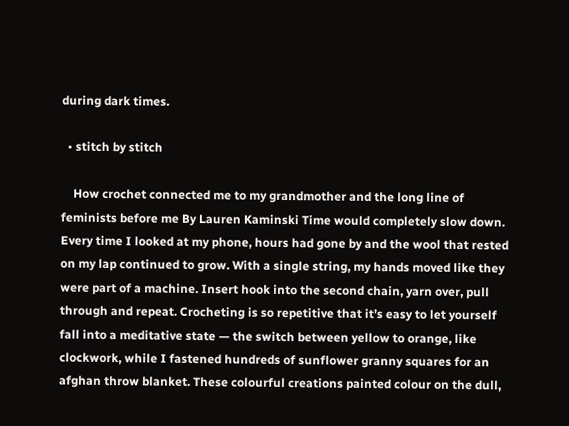during dark times.

  • stitch by stitch

    How crochet connected me to my grandmother and the long line of feminists before me By Lauren Kaminski Time would completely slow down. Every time I looked at my phone, hours had gone by and the wool that rested on my lap continued to grow. With a single string, my hands moved like they were part of a machine. Insert hook into the second chain, yarn over, pull through and repeat. Crocheting is so repetitive that it’s easy to let yourself fall into a meditative state — the switch between yellow to orange, like clockwork, while I fastened hundreds of sunflower granny squares for an afghan throw blanket. These colourful creations painted colour on the dull,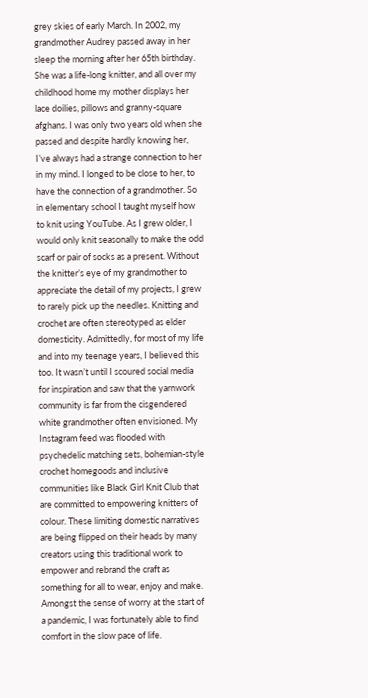grey skies of early March. In 2002, my grandmother Audrey passed away in her sleep the morning after her 65th birthday. She was a life-long knitter, and all over my childhood home my mother displays her lace doilies, pillows and granny-square afghans. I was only two years old when she passed and despite hardly knowing her, I’ve always had a strange connection to her in my mind. I longed to be close to her, to have the connection of a grandmother. So in elementary school I taught myself how to knit using YouTube. As I grew older, I would only knit seasonally to make the odd scarf or pair of socks as a present. Without the knitter’s eye of my grandmother to appreciate the detail of my projects, I grew to rarely pick up the needles. Knitting and crochet are often stereotyped as elder domesticity. Admittedly, for most of my life and into my teenage years, I believed this too. It wasn’t until I scoured social media for inspiration and saw that the yarnwork community is far from the cisgendered white grandmother often envisioned. My Instagram feed was flooded with psychedelic matching sets, bohemian-style crochet homegoods and inclusive communities like Black Girl Knit Club that are committed to empowering knitters of colour. These limiting domestic narratives are being flipped on their heads by many creators using this traditional work to empower and rebrand the craft as something for all to wear, enjoy and make. Amongst the sense of worry at the start of a pandemic, I was fortunately able to find comfort in the slow pace of life.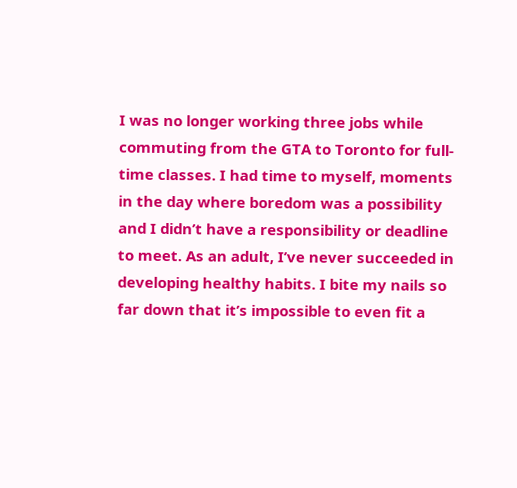I was no longer working three jobs while commuting from the GTA to Toronto for full-time classes. I had time to myself, moments in the day where boredom was a possibility and I didn’t have a responsibility or deadline to meet. As an adult, I’ve never succeeded in developing healthy habits. I bite my nails so far down that it’s impossible to even fit a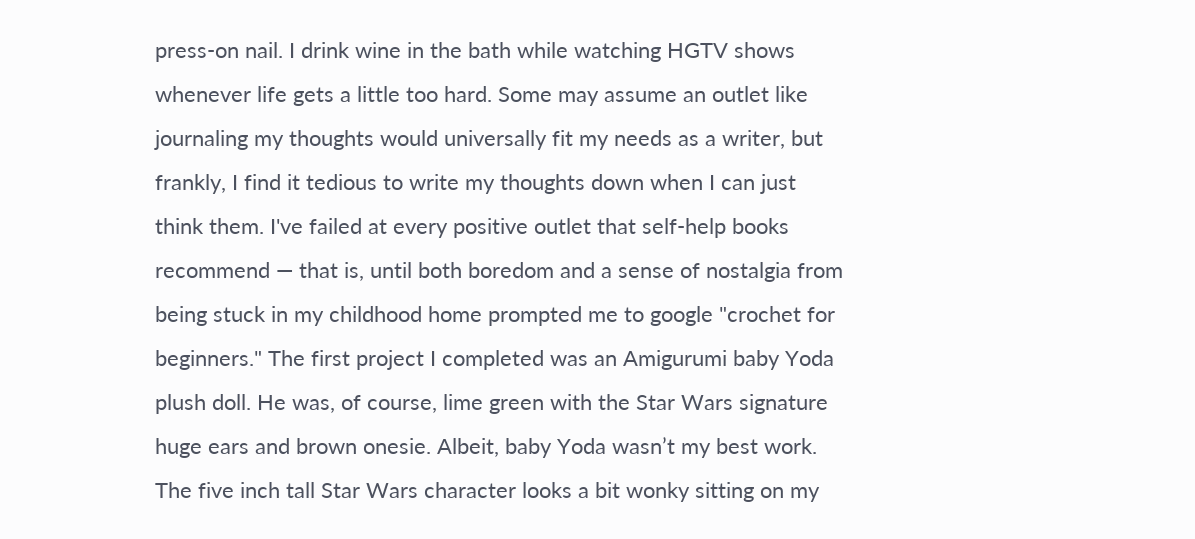press-on nail. I drink wine in the bath while watching HGTV shows whenever life gets a little too hard. Some may assume an outlet like journaling my thoughts would universally fit my needs as a writer, but frankly, I find it tedious to write my thoughts down when I can just think them. I've failed at every positive outlet that self-help books recommend — that is, until both boredom and a sense of nostalgia from being stuck in my childhood home prompted me to google "crochet for beginners." The first project I completed was an Amigurumi baby Yoda plush doll. He was, of course, lime green with the Star Wars signature huge ears and brown onesie. Albeit, baby Yoda wasn’t my best work. The five inch tall Star Wars character looks a bit wonky sitting on my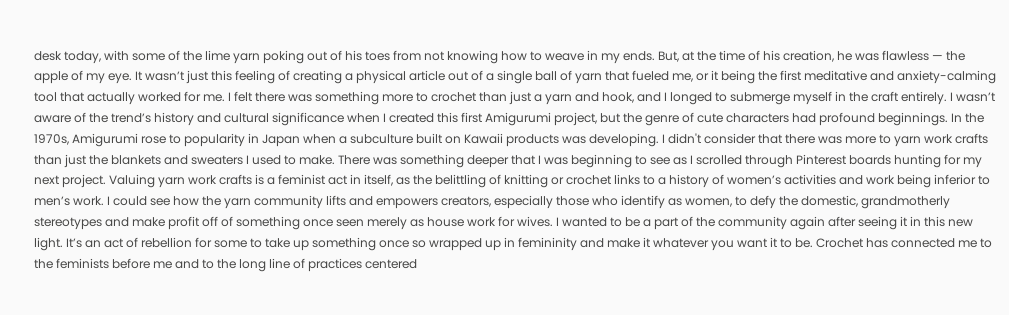desk today, with some of the lime yarn poking out of his toes from not knowing how to weave in my ends. But, at the time of his creation, he was flawless — the apple of my eye. It wasn’t just this feeling of creating a physical article out of a single ball of yarn that fueled me, or it being the first meditative and anxiety-calming tool that actually worked for me. I felt there was something more to crochet than just a yarn and hook, and I longed to submerge myself in the craft entirely. I wasn’t aware of the trend’s history and cultural significance when I created this first Amigurumi project, but the genre of cute characters had profound beginnings. In the 1970s, Amigurumi rose to popularity in Japan when a subculture built on Kawaii products was developing. I didn't consider that there was more to yarn work crafts than just the blankets and sweaters I used to make. There was something deeper that I was beginning to see as I scrolled through Pinterest boards hunting for my next project. Valuing yarn work crafts is a feminist act in itself, as the belittling of knitting or crochet links to a history of women’s activities and work being inferior to men’s work. I could see how the yarn community lifts and empowers creators, especially those who identify as women, to defy the domestic, grandmotherly stereotypes and make profit off of something once seen merely as house work for wives. I wanted to be a part of the community again after seeing it in this new light. It’s an act of rebellion for some to take up something once so wrapped up in femininity and make it whatever you want it to be. Crochet has connected me to the feminists before me and to the long line of practices centered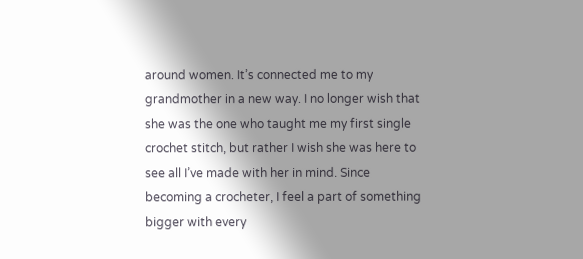around women. It’s connected me to my grandmother in a new way. I no longer wish that she was the one who taught me my first single crochet stitch, but rather I wish she was here to see all I’ve made with her in mind. Since becoming a crocheter, I feel a part of something bigger with every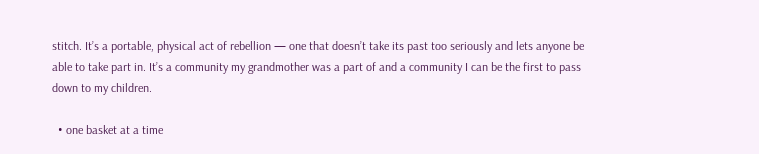stitch. It’s a portable, physical act of rebellion — one that doesn’t take its past too seriously and lets anyone be able to take part in. It’s a community my grandmother was a part of and a community I can be the first to pass down to my children.

  • one basket at a time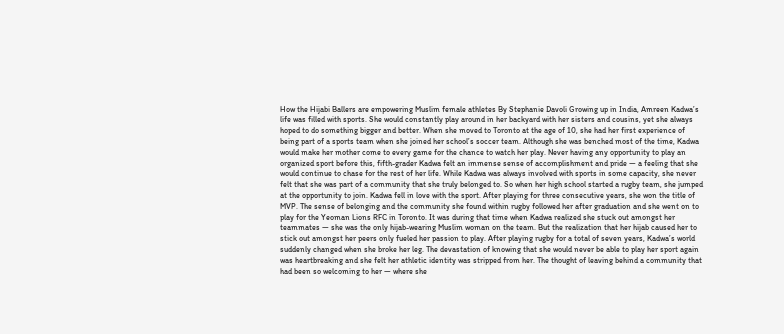How the Hijabi Ballers are empowering Muslim female athletes By Stephanie Davoli Growing up in India, Amreen Kadwa’s life was filled with sports. She would constantly play around in her backyard with her sisters and cousins, yet she always hoped to do something bigger and better. When she moved to Toronto at the age of 10, she had her first experience of being part of a sports team when she joined her school’s soccer team. Although she was benched most of the time, Kadwa would make her mother come to every game for the chance to watch her play. Never having any opportunity to play an organized sport before this, fifth-grader Kadwa felt an immense sense of accomplishment and pride — a feeling that she would continue to chase for the rest of her life. While Kadwa was always involved with sports in some capacity, she never felt that she was part of a community that she truly belonged to. So when her high school started a rugby team, she jumped at the opportunity to join. Kadwa fell in love with the sport. After playing for three consecutive years, she won the title of MVP. The sense of belonging and the community she found within rugby followed her after graduation and she went on to play for the Yeoman Lions RFC in Toronto. It was during that time when Kadwa realized she stuck out amongst her teammates — she was the only hijab-wearing Muslim woman on the team. But the realization that her hijab caused her to stick out amongst her peers only fueled her passion to play. After playing rugby for a total of seven years, Kadwa’s world suddenly changed when she broke her leg. The devastation of knowing that she would never be able to play her sport again was heartbreaking and she felt her athletic identity was stripped from her. The thought of leaving behind a community that had been so welcoming to her — where she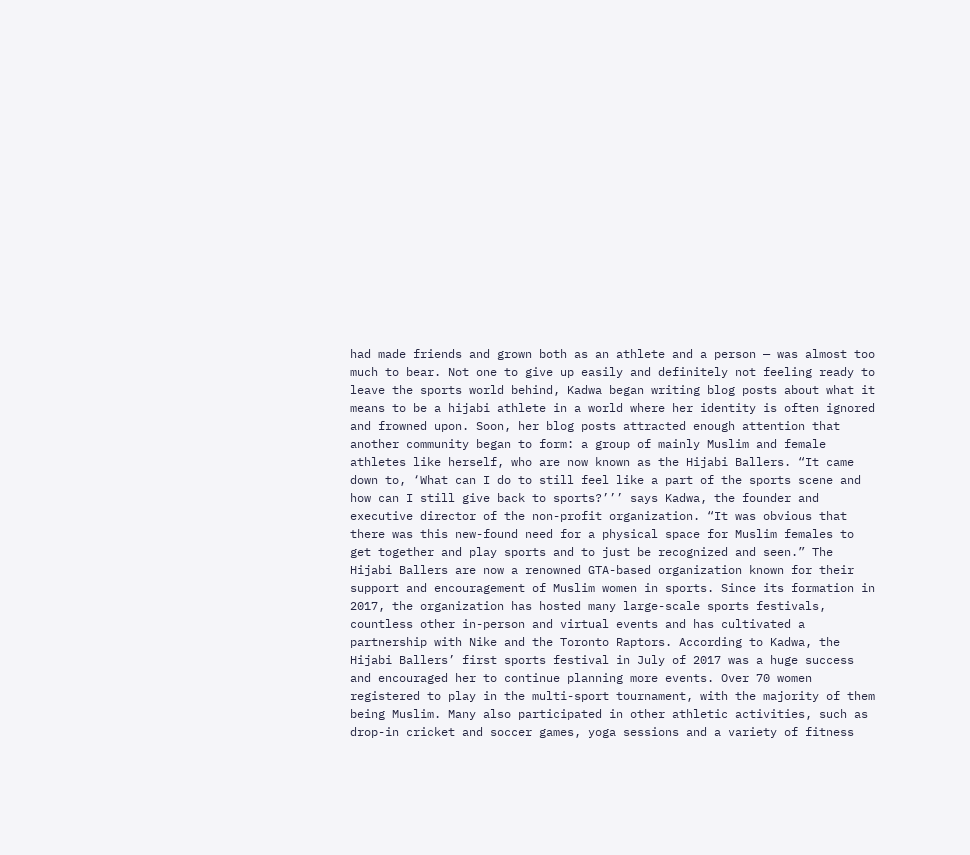had made friends and grown both as an athlete and a person — was almost too much to bear. Not one to give up easily and definitely not feeling ready to leave the sports world behind, Kadwa began writing blog posts about what it means to be a hijabi athlete in a world where her identity is often ignored and frowned upon. Soon, her blog posts attracted enough attention that another community began to form: a group of mainly Muslim and female athletes like herself, who are now known as the Hijabi Ballers. “It came down to, ‘What can I do to still feel like a part of the sports scene and how can I still give back to sports?’’’ says Kadwa, the founder and executive director of the non-profit organization. “It was obvious that there was this new-found need for a physical space for Muslim females to get together and play sports and to just be recognized and seen.” The Hijabi Ballers are now a renowned GTA-based organization known for their support and encouragement of Muslim women in sports. Since its formation in 2017, the organization has hosted many large-scale sports festivals, countless other in-person and virtual events and has cultivated a partnership with Nike and the Toronto Raptors. According to Kadwa, the Hijabi Ballers’ first sports festival in July of 2017 was a huge success and encouraged her to continue planning more events. Over 70 women registered to play in the multi-sport tournament, with the majority of them being Muslim. Many also participated in other athletic activities, such as drop-in cricket and soccer games, yoga sessions and a variety of fitness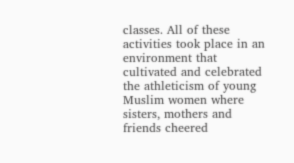classes. All of these activities took place in an environment that cultivated and celebrated the athleticism of young Muslim women where sisters, mothers and friends cheered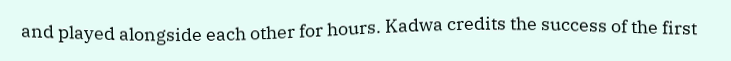and played alongside each other for hours. Kadwa credits the success of the first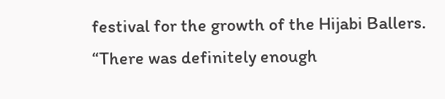festival for the growth of the Hijabi Ballers. “There was definitely enough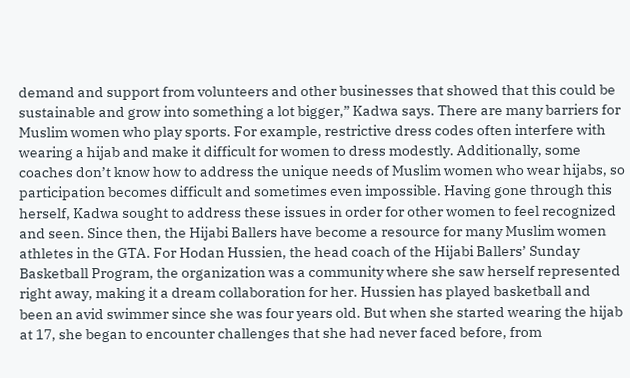demand and support from volunteers and other businesses that showed that this could be sustainable and grow into something a lot bigger,” Kadwa says. There are many barriers for Muslim women who play sports. For example, restrictive dress codes often interfere with wearing a hijab and make it difficult for women to dress modestly. Additionally, some coaches don’t know how to address the unique needs of Muslim women who wear hijabs, so participation becomes difficult and sometimes even impossible. Having gone through this herself, Kadwa sought to address these issues in order for other women to feel recognized and seen. Since then, the Hijabi Ballers have become a resource for many Muslim women athletes in the GTA. For Hodan Hussien, the head coach of the Hijabi Ballers’ Sunday Basketball Program, the organization was a community where she saw herself represented right away, making it a dream collaboration for her. Hussien has played basketball and been an avid swimmer since she was four years old. But when she started wearing the hijab at 17, she began to encounter challenges that she had never faced before, from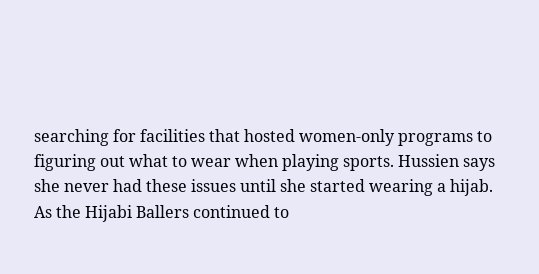searching for facilities that hosted women-only programs to figuring out what to wear when playing sports. Hussien says she never had these issues until she started wearing a hijab. As the Hijabi Ballers continued to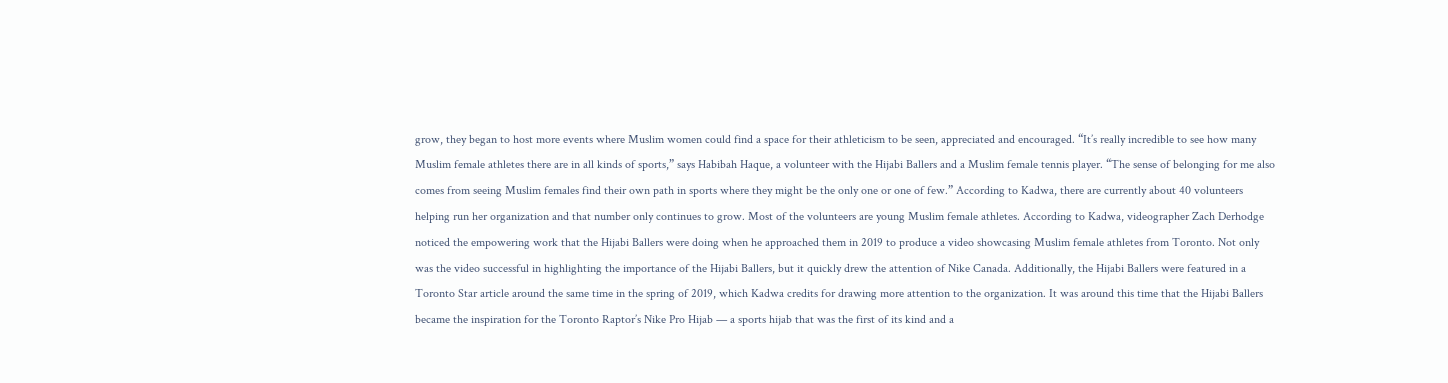grow, they began to host more events where Muslim women could find a space for their athleticism to be seen, appreciated and encouraged. “It’s really incredible to see how many Muslim female athletes there are in all kinds of sports,” says Habibah Haque, a volunteer with the Hijabi Ballers and a Muslim female tennis player. “The sense of belonging for me also comes from seeing Muslim females find their own path in sports where they might be the only one or one of few.” According to Kadwa, there are currently about 40 volunteers helping run her organization and that number only continues to grow. Most of the volunteers are young Muslim female athletes. According to Kadwa, videographer Zach Derhodge noticed the empowering work that the Hijabi Ballers were doing when he approached them in 2019 to produce a video showcasing Muslim female athletes from Toronto. Not only was the video successful in highlighting the importance of the Hijabi Ballers, but it quickly drew the attention of Nike Canada. Additionally, the Hijabi Ballers were featured in a Toronto Star article around the same time in the spring of 2019, which Kadwa credits for drawing more attention to the organization. It was around this time that the Hijabi Ballers became the inspiration for the Toronto Raptor’s Nike Pro Hijab — a sports hijab that was the first of its kind and a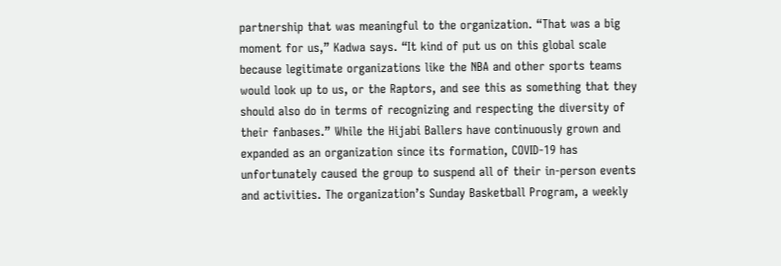partnership that was meaningful to the organization. “That was a big moment for us,” Kadwa says. “It kind of put us on this global scale because legitimate organizations like the NBA and other sports teams would look up to us, or the Raptors, and see this as something that they should also do in terms of recognizing and respecting the diversity of their fanbases.” While the Hijabi Ballers have continuously grown and expanded as an organization since its formation, COVID-19 has unfortunately caused the group to suspend all of their in-person events and activities. The organization’s Sunday Basketball Program, a weekly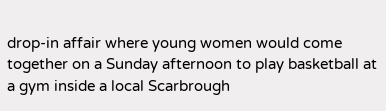drop-in affair where young women would come together on a Sunday afternoon to play basketball at a gym inside a local Scarbrough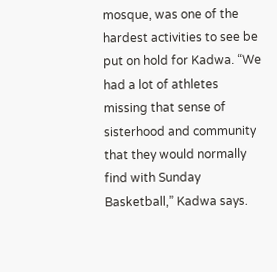mosque, was one of the hardest activities to see be put on hold for Kadwa. “We had a lot of athletes missing that sense of sisterhood and community that they would normally find with Sunday Basketball,” Kadwa says.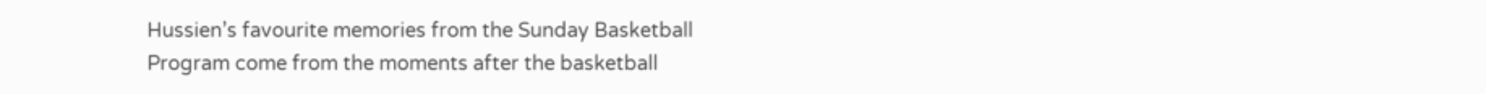Hussien’s favourite memories from the Sunday Basketball Program come from the moments after the basketball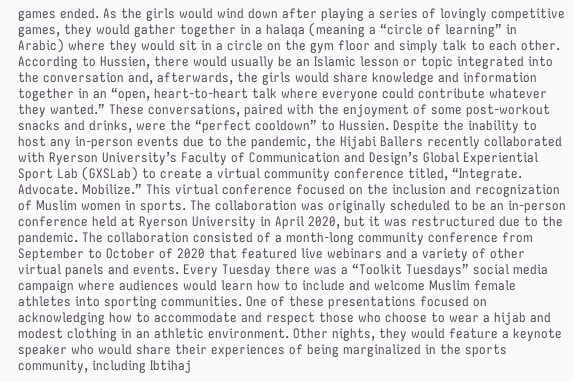games ended. As the girls would wind down after playing a series of lovingly competitive games, they would gather together in a halaqa (meaning a “circle of learning” in Arabic) where they would sit in a circle on the gym floor and simply talk to each other. According to Hussien, there would usually be an Islamic lesson or topic integrated into the conversation and, afterwards, the girls would share knowledge and information together in an “open, heart-to-heart talk where everyone could contribute whatever they wanted.” These conversations, paired with the enjoyment of some post-workout snacks and drinks, were the “perfect cooldown” to Hussien. Despite the inability to host any in-person events due to the pandemic, the Hijabi Ballers recently collaborated with Ryerson University’s Faculty of Communication and Design’s Global Experiential Sport Lab (GXSLab) to create a virtual community conference titled, “Integrate. Advocate. Mobilize.” This virtual conference focused on the inclusion and recognization of Muslim women in sports. The collaboration was originally scheduled to be an in-person conference held at Ryerson University in April 2020, but it was restructured due to the pandemic. The collaboration consisted of a month-long community conference from September to October of 2020 that featured live webinars and a variety of other virtual panels and events. Every Tuesday there was a “Toolkit Tuesdays” social media campaign where audiences would learn how to include and welcome Muslim female athletes into sporting communities. One of these presentations focused on acknowledging how to accommodate and respect those who choose to wear a hijab and modest clothing in an athletic environment. Other nights, they would feature a keynote speaker who would share their experiences of being marginalized in the sports community, including Ibtihaj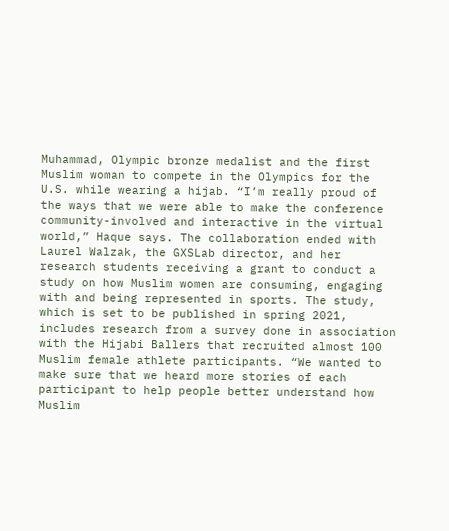Muhammad, Olympic bronze medalist and the first Muslim woman to compete in the Olympics for the U.S. while wearing a hijab. “I’m really proud of the ways that we were able to make the conference community-involved and interactive in the virtual world,” Haque says. The collaboration ended with Laurel Walzak, the GXSLab director, and her research students receiving a grant to conduct a study on how Muslim women are consuming, engaging with and being represented in sports. The study, which is set to be published in spring 2021, includes research from a survey done in association with the Hijabi Ballers that recruited almost 100 Muslim female athlete participants. “We wanted to make sure that we heard more stories of each participant to help people better understand how Muslim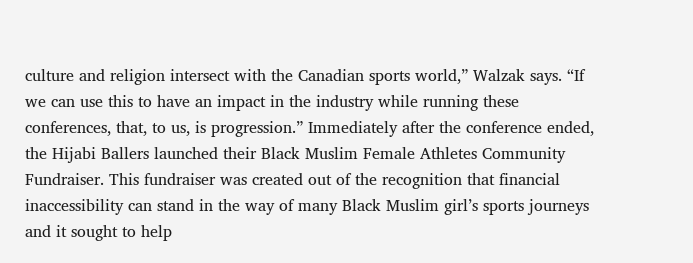culture and religion intersect with the Canadian sports world,” Walzak says. “If we can use this to have an impact in the industry while running these conferences, that, to us, is progression.” Immediately after the conference ended, the Hijabi Ballers launched their Black Muslim Female Athletes Community Fundraiser. This fundraiser was created out of the recognition that financial inaccessibility can stand in the way of many Black Muslim girl’s sports journeys and it sought to help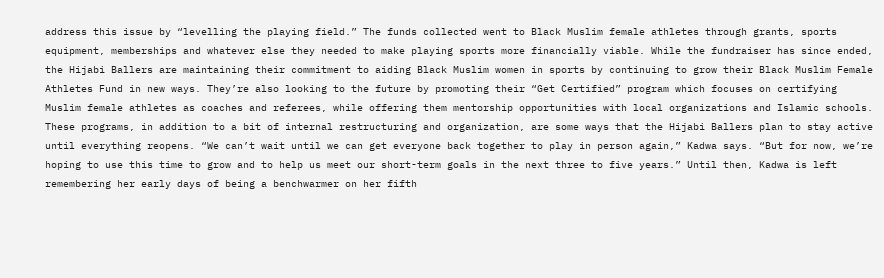address this issue by “levelling the playing field.” The funds collected went to Black Muslim female athletes through grants, sports equipment, memberships and whatever else they needed to make playing sports more financially viable. While the fundraiser has since ended, the Hijabi Ballers are maintaining their commitment to aiding Black Muslim women in sports by continuing to grow their Black Muslim Female Athletes Fund in new ways. They’re also looking to the future by promoting their “Get Certified” program which focuses on certifying Muslim female athletes as coaches and referees, while offering them mentorship opportunities with local organizations and Islamic schools. These programs, in addition to a bit of internal restructuring and organization, are some ways that the Hijabi Ballers plan to stay active until everything reopens. “We can’t wait until we can get everyone back together to play in person again,” Kadwa says. “But for now, we’re hoping to use this time to grow and to help us meet our short-term goals in the next three to five years.” Until then, Kadwa is left remembering her early days of being a benchwarmer on her fifth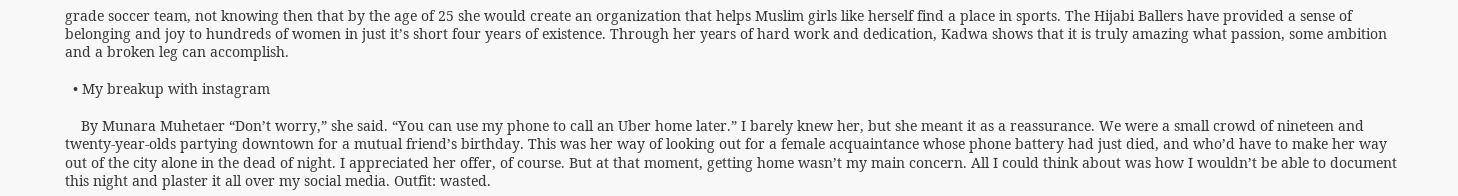grade soccer team, not knowing then that by the age of 25 she would create an organization that helps Muslim girls like herself find a place in sports. The Hijabi Ballers have provided a sense of belonging and joy to hundreds of women in just it’s short four years of existence. Through her years of hard work and dedication, Kadwa shows that it is truly amazing what passion, some ambition and a broken leg can accomplish.

  • My breakup with instagram

    By Munara Muhetaer “Don’t worry,” she said. “You can use my phone to call an Uber home later.” I barely knew her, but she meant it as a reassurance. We were a small crowd of nineteen and twenty-year-olds partying downtown for a mutual friend’s birthday. This was her way of looking out for a female acquaintance whose phone battery had just died, and who’d have to make her way out of the city alone in the dead of night. I appreciated her offer, of course. But at that moment, getting home wasn’t my main concern. All I could think about was how I wouldn’t be able to document this night and plaster it all over my social media. Outfit: wasted.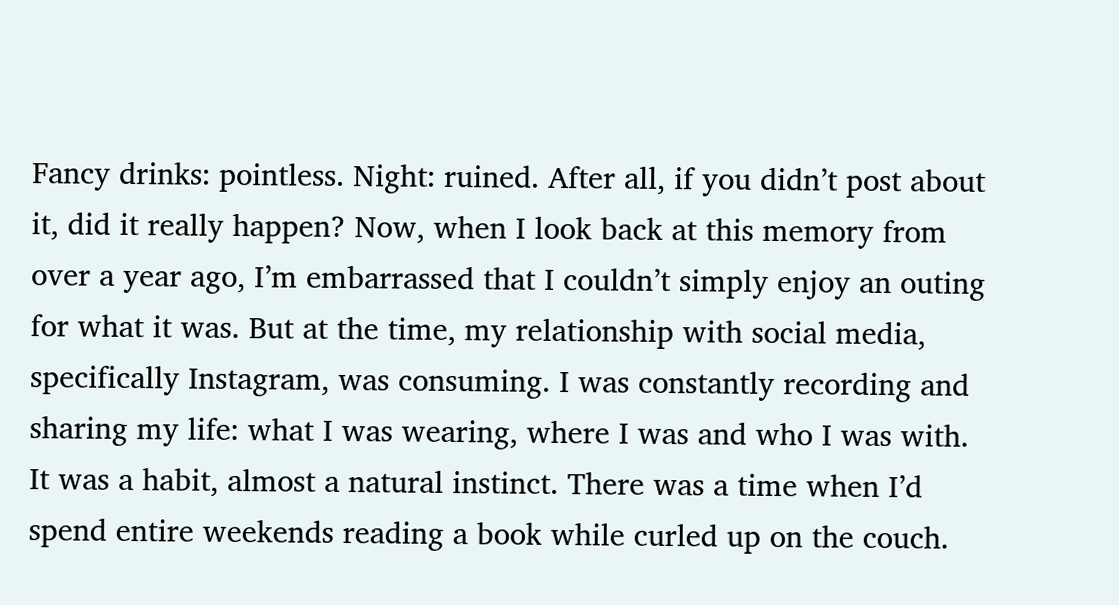Fancy drinks: pointless. Night: ruined. After all, if you didn’t post about it, did it really happen? Now, when I look back at this memory from over a year ago, I’m embarrassed that I couldn’t simply enjoy an outing for what it was. But at the time, my relationship with social media, specifically Instagram, was consuming. I was constantly recording and sharing my life: what I was wearing, where I was and who I was with. It was a habit, almost a natural instinct. There was a time when I’d spend entire weekends reading a book while curled up on the couch.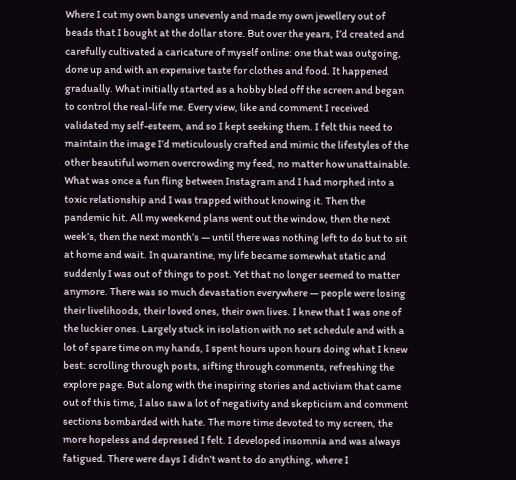Where I cut my own bangs unevenly and made my own jewellery out of beads that I bought at the dollar store. But over the years, I’d created and carefully cultivated a caricature of myself online: one that was outgoing, done up and with an expensive taste for clothes and food. It happened gradually. What initially started as a hobby bled off the screen and began to control the real-life me. Every view, like and comment I received validated my self-esteem, and so I kept seeking them. I felt this need to maintain the image I’d meticulously crafted and mimic the lifestyles of the other beautiful women overcrowding my feed, no matter how unattainable. What was once a fun fling between Instagram and I had morphed into a toxic relationship and I was trapped without knowing it. Then the pandemic hit. All my weekend plans went out the window, then the next week’s, then the next month’s — until there was nothing left to do but to sit at home and wait. In quarantine, my life became somewhat static and suddenly I was out of things to post. Yet that no longer seemed to matter anymore. There was so much devastation everywhere — people were losing their livelihoods, their loved ones, their own lives. I knew that I was one of the luckier ones. Largely stuck in isolation with no set schedule and with a lot of spare time on my hands, I spent hours upon hours doing what I knew best: scrolling through posts, sifting through comments, refreshing the explore page. But along with the inspiring stories and activism that came out of this time, I also saw a lot of negativity and skepticism and comment sections bombarded with hate. The more time devoted to my screen, the more hopeless and depressed I felt. I developed insomnia and was always fatigued. There were days I didn’t want to do anything, where I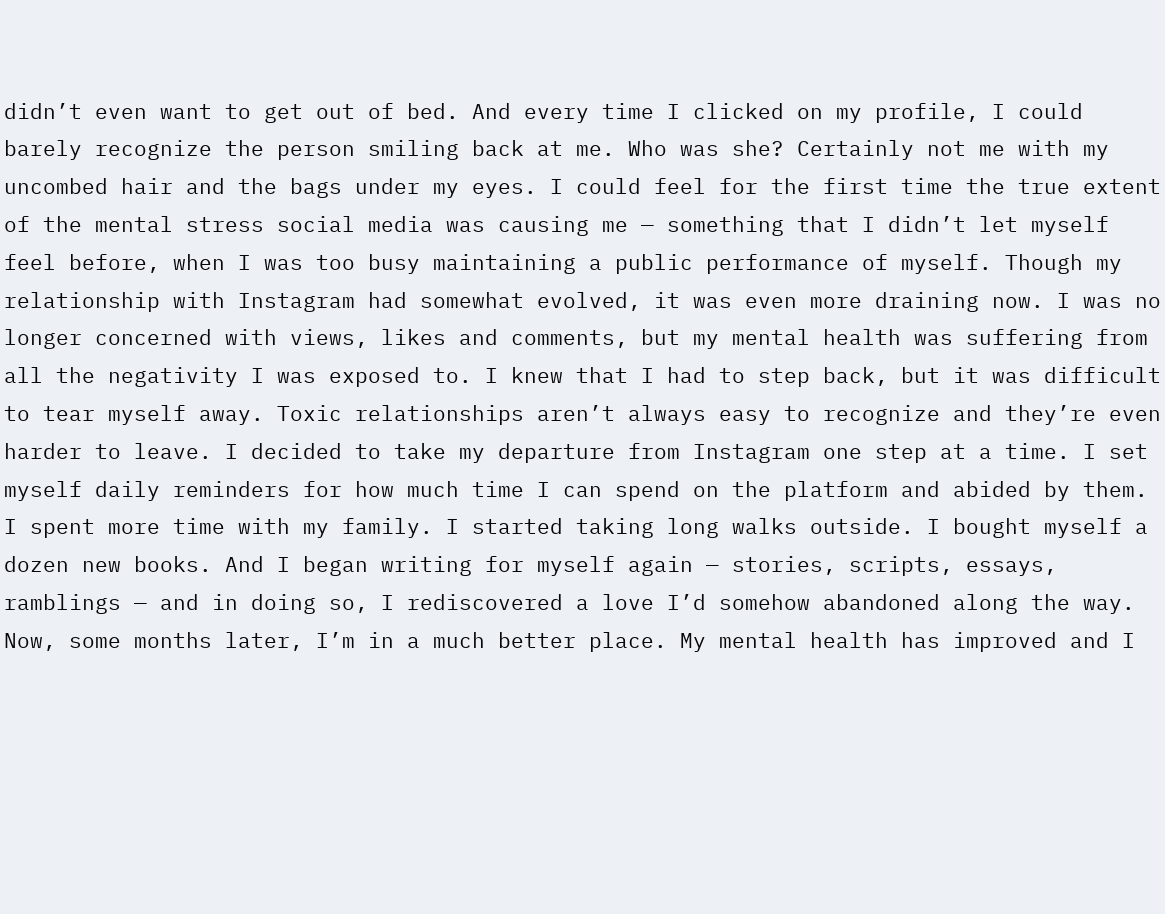didn’t even want to get out of bed. And every time I clicked on my profile, I could barely recognize the person smiling back at me. Who was she? Certainly not me with my uncombed hair and the bags under my eyes. I could feel for the first time the true extent of the mental stress social media was causing me — something that I didn’t let myself feel before, when I was too busy maintaining a public performance of myself. Though my relationship with Instagram had somewhat evolved, it was even more draining now. I was no longer concerned with views, likes and comments, but my mental health was suffering from all the negativity I was exposed to. I knew that I had to step back, but it was difficult to tear myself away. Toxic relationships aren’t always easy to recognize and they’re even harder to leave. I decided to take my departure from Instagram one step at a time. I set myself daily reminders for how much time I can spend on the platform and abided by them. I spent more time with my family. I started taking long walks outside. I bought myself a dozen new books. And I began writing for myself again — stories, scripts, essays, ramblings — and in doing so, I rediscovered a love I’d somehow abandoned along the way. Now, some months later, I’m in a much better place. My mental health has improved and I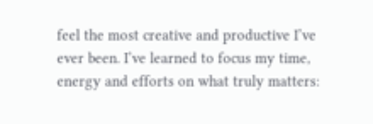feel the most creative and productive I’ve ever been. I’ve learned to focus my time, energy and efforts on what truly matters: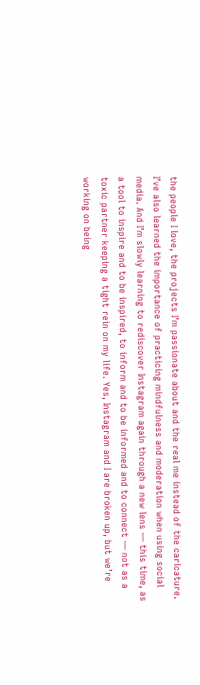the people I love, the projects I’m passionate about and the real me instead of the caricature. I’ve also learned the importance of practicing mindfulness and moderation when using social media. And I’m slowly learning to rediscover Instagram again through a new lens — this time, as a tool to inspire and to be inspired, to inform and to be informed and to connect — not as a toxic partner keeping a tight rein on my life. Yes, Instagram and I are broken up, but we’re working on being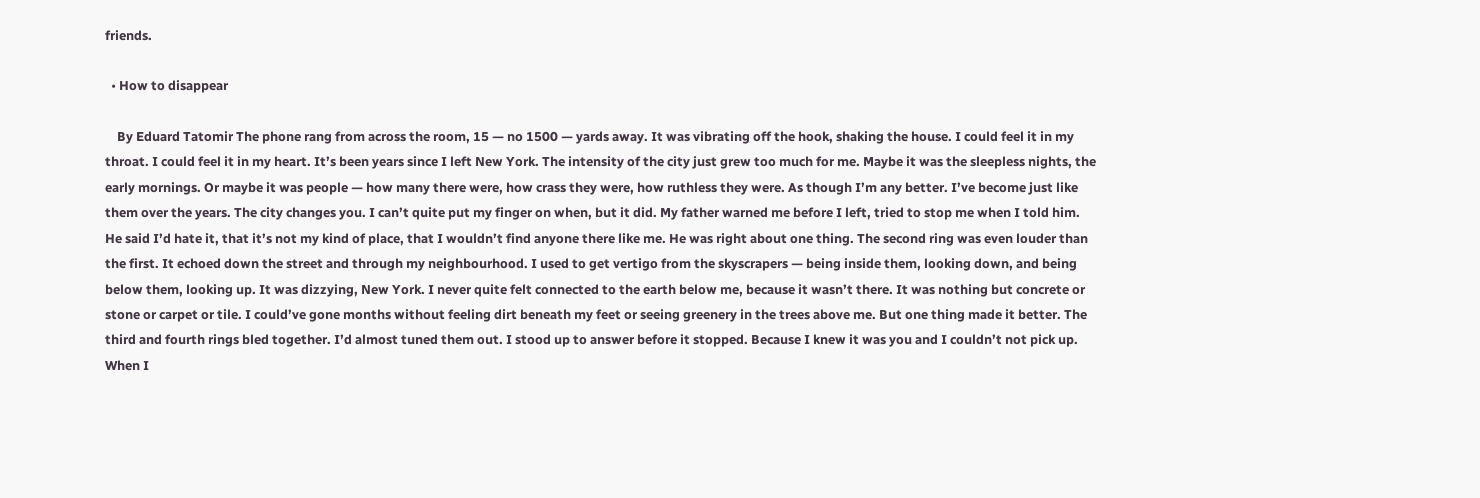friends.

  • How to disappear

    By Eduard Tatomir The phone rang from across the room, 15 — no 1500 — yards away. It was vibrating off the hook, shaking the house. I could feel it in my throat. I could feel it in my heart. It’s been years since I left New York. The intensity of the city just grew too much for me. Maybe it was the sleepless nights, the early mornings. Or maybe it was people — how many there were, how crass they were, how ruthless they were. As though I’m any better. I’ve become just like them over the years. The city changes you. I can’t quite put my finger on when, but it did. My father warned me before I left, tried to stop me when I told him. He said I’d hate it, that it’s not my kind of place, that I wouldn’t find anyone there like me. He was right about one thing. The second ring was even louder than the first. It echoed down the street and through my neighbourhood. I used to get vertigo from the skyscrapers — being inside them, looking down, and being below them, looking up. It was dizzying, New York. I never quite felt connected to the earth below me, because it wasn’t there. It was nothing but concrete or stone or carpet or tile. I could’ve gone months without feeling dirt beneath my feet or seeing greenery in the trees above me. But one thing made it better. The third and fourth rings bled together. I’d almost tuned them out. I stood up to answer before it stopped. Because I knew it was you and I couldn’t not pick up. When I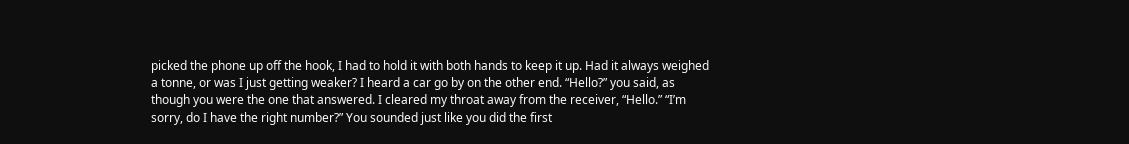picked the phone up off the hook, I had to hold it with both hands to keep it up. Had it always weighed a tonne, or was I just getting weaker? I heard a car go by on the other end. “Hello?” you said, as though you were the one that answered. I cleared my throat away from the receiver, “Hello.” “I’m sorry, do I have the right number?” You sounded just like you did the first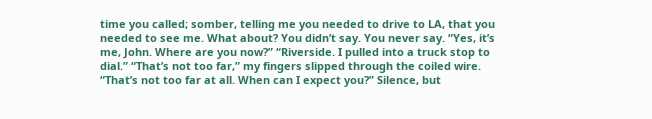time you called; somber, telling me you needed to drive to LA, that you needed to see me. What about? You didn’t say. You never say. “Yes, it’s me, John. Where are you now?” “Riverside. I pulled into a truck stop to dial.” “That’s not too far,” my fingers slipped through the coiled wire. “That’s not too far at all. When can I expect you?” Silence, but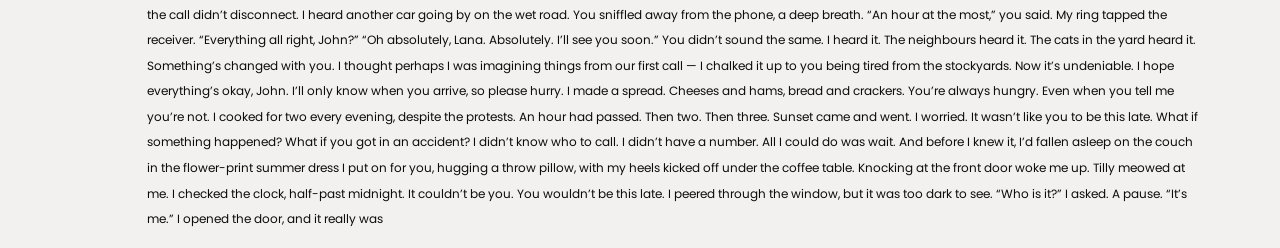the call didn’t disconnect. I heard another car going by on the wet road. You sniffled away from the phone, a deep breath. “An hour at the most,” you said. My ring tapped the receiver. “Everything all right, John?” “Oh absolutely, Lana. Absolutely. I’ll see you soon.” You didn’t sound the same. I heard it. The neighbours heard it. The cats in the yard heard it. Something’s changed with you. I thought perhaps I was imagining things from our first call — I chalked it up to you being tired from the stockyards. Now it’s undeniable. I hope everything’s okay, John. I’ll only know when you arrive, so please hurry. I made a spread. Cheeses and hams, bread and crackers. You’re always hungry. Even when you tell me you’re not. I cooked for two every evening, despite the protests. An hour had passed. Then two. Then three. Sunset came and went. I worried. It wasn’t like you to be this late. What if something happened? What if you got in an accident? I didn’t know who to call. I didn’t have a number. All I could do was wait. And before I knew it, I’d fallen asleep on the couch in the flower-print summer dress I put on for you, hugging a throw pillow, with my heels kicked off under the coffee table. Knocking at the front door woke me up. Tilly meowed at me. I checked the clock, half-past midnight. It couldn’t be you. You wouldn’t be this late. I peered through the window, but it was too dark to see. “Who is it?” I asked. A pause. “It’s me.” I opened the door, and it really was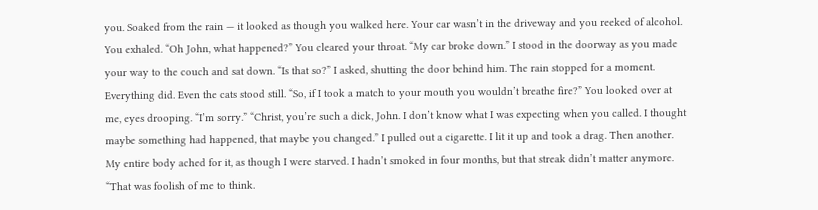you. Soaked from the rain — it looked as though you walked here. Your car wasn’t in the driveway and you reeked of alcohol. You exhaled. “Oh John, what happened?” You cleared your throat. “My car broke down.” I stood in the doorway as you made your way to the couch and sat down. “Is that so?” I asked, shutting the door behind him. The rain stopped for a moment. Everything did. Even the cats stood still. “So, if I took a match to your mouth you wouldn’t breathe fire?” You looked over at me, eyes drooping. “I’m sorry.” “Christ, you’re such a dick, John. I don’t know what I was expecting when you called. I thought maybe something had happened, that maybe you changed.” I pulled out a cigarette. I lit it up and took a drag. Then another. My entire body ached for it, as though I were starved. I hadn’t smoked in four months, but that streak didn’t matter anymore. “That was foolish of me to think.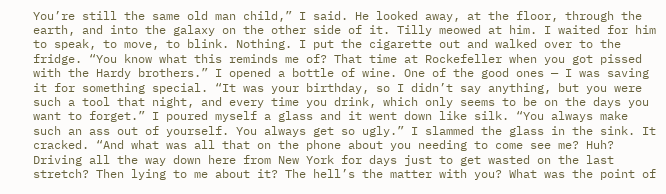You’re still the same old man child,” I said. He looked away, at the floor, through the earth, and into the galaxy on the other side of it. Tilly meowed at him. I waited for him to speak, to move, to blink. Nothing. I put the cigarette out and walked over to the fridge. “You know what this reminds me of? That time at Rockefeller when you got pissed with the Hardy brothers.” I opened a bottle of wine. One of the good ones — I was saving it for something special. “It was your birthday, so I didn’t say anything, but you were such a tool that night, and every time you drink, which only seems to be on the days you want to forget.” I poured myself a glass and it went down like silk. “You always make such an ass out of yourself. You always get so ugly.” I slammed the glass in the sink. It cracked. “And what was all that on the phone about you needing to come see me? Huh? Driving all the way down here from New York for days just to get wasted on the last stretch? Then lying to me about it? The hell’s the matter with you? What was the point of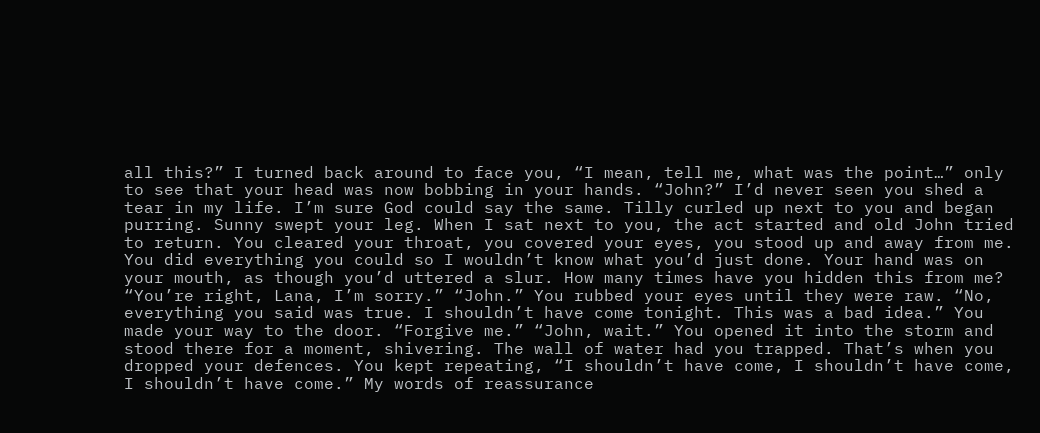all this?” I turned back around to face you, “I mean, tell me, what was the point…” only to see that your head was now bobbing in your hands. “John?” I’d never seen you shed a tear in my life. I’m sure God could say the same. Tilly curled up next to you and began purring. Sunny swept your leg. When I sat next to you, the act started and old John tried to return. You cleared your throat, you covered your eyes, you stood up and away from me. You did everything you could so I wouldn’t know what you’d just done. Your hand was on your mouth, as though you’d uttered a slur. How many times have you hidden this from me? “You’re right, Lana, I’m sorry.” “John.” You rubbed your eyes until they were raw. “No, everything you said was true. I shouldn’t have come tonight. This was a bad idea.” You made your way to the door. “Forgive me.” “John, wait.” You opened it into the storm and stood there for a moment, shivering. The wall of water had you trapped. That’s when you dropped your defences. You kept repeating, “I shouldn’t have come, I shouldn’t have come, I shouldn’t have come.” My words of reassurance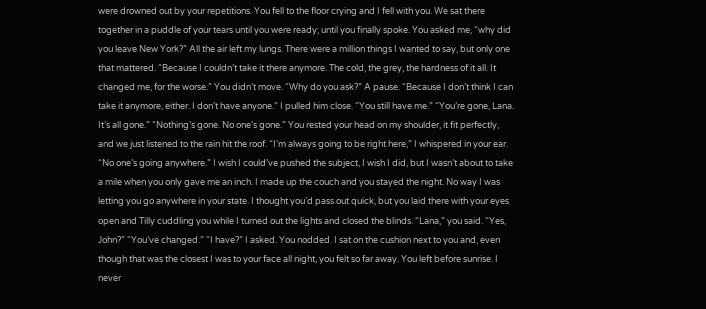were drowned out by your repetitions. You fell to the floor crying and I fell with you. We sat there together in a puddle of your tears until you were ready; until you finally spoke. You asked me, “why did you leave New York?” All the air left my lungs. There were a million things I wanted to say, but only one that mattered. “Because I couldn’t take it there anymore. The cold, the grey, the hardness of it all. It changed me, for the worse.” You didn’t move. “Why do you ask?” A pause. “Because I don’t think I can take it anymore, either. I don’t have anyone.” I pulled him close. “You still have me.” “You’re gone, Lana. It’s all gone.” “Nothing’s gone. No one’s gone.” You rested your head on my shoulder, it fit perfectly, and we just listened to the rain hit the roof. “I’m always going to be right here,” I whispered in your ear. “No one’s going anywhere.” I wish I could’ve pushed the subject, I wish I did, but I wasn’t about to take a mile when you only gave me an inch. I made up the couch and you stayed the night. No way I was letting you go anywhere in your state. I thought you’d pass out quick, but you laid there with your eyes open and Tilly cuddling you while I turned out the lights and closed the blinds. “Lana,” you said. “Yes, John?” “You’ve changed.” “I have?” I asked. You nodded. I sat on the cushion next to you and, even though that was the closest I was to your face all night, you felt so far away. You left before sunrise. I never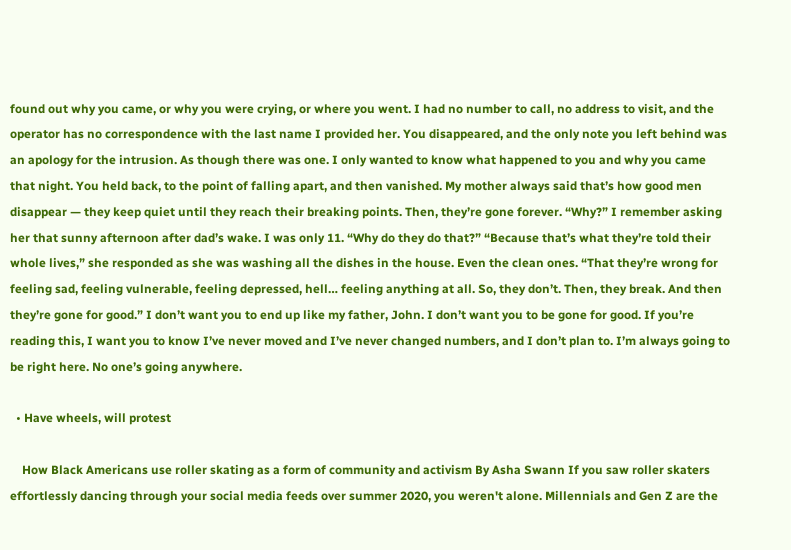found out why you came, or why you were crying, or where you went. I had no number to call, no address to visit, and the operator has no correspondence with the last name I provided her. You disappeared, and the only note you left behind was an apology for the intrusion. As though there was one. I only wanted to know what happened to you and why you came that night. You held back, to the point of falling apart, and then vanished. My mother always said that’s how good men disappear — they keep quiet until they reach their breaking points. Then, they’re gone forever. “Why?” I remember asking her that sunny afternoon after dad’s wake. I was only 11. “Why do they do that?” “Because that’s what they’re told their whole lives,” she responded as she was washing all the dishes in the house. Even the clean ones. “That they’re wrong for feeling sad, feeling vulnerable, feeling depressed, hell… feeling anything at all. So, they don’t. Then, they break. And then they’re gone for good.” I don’t want you to end up like my father, John. I don’t want you to be gone for good. If you’re reading this, I want you to know I’ve never moved and I’ve never changed numbers, and I don’t plan to. I’m always going to be right here. No one’s going anywhere.

  • Have wheels, will protest

    How Black Americans use roller skating as a form of community and activism By Asha Swann If you saw roller skaters effortlessly dancing through your social media feeds over summer 2020, you weren't alone. Millennials and Gen Z are the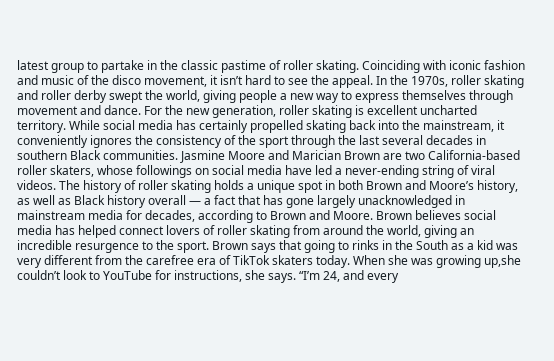latest group to partake in the classic pastime of roller skating. Coinciding with iconic fashion and music of the disco movement, it isn’t hard to see the appeal. In the 1970s, roller skating and roller derby swept the world, giving people a new way to express themselves through movement and dance. For the new generation, roller skating is excellent uncharted territory. While social media has certainly propelled skating back into the mainstream, it conveniently ignores the consistency of the sport through the last several decades in southern Black communities. Jasmine Moore and Marician Brown are two California-based roller skaters, whose followings on social media have led a never-ending string of viral videos. The history of roller skating holds a unique spot in both Brown and Moore’s history, as well as Black history overall — a fact that has gone largely unacknowledged in mainstream media for decades, according to Brown and Moore. Brown believes social media has helped connect lovers of roller skating from around the world, giving an incredible resurgence to the sport. Brown says that going to rinks in the South as a kid was very different from the carefree era of TikTok skaters today. When she was growing up,she couldn’t look to YouTube for instructions, she says. “I’m 24, and every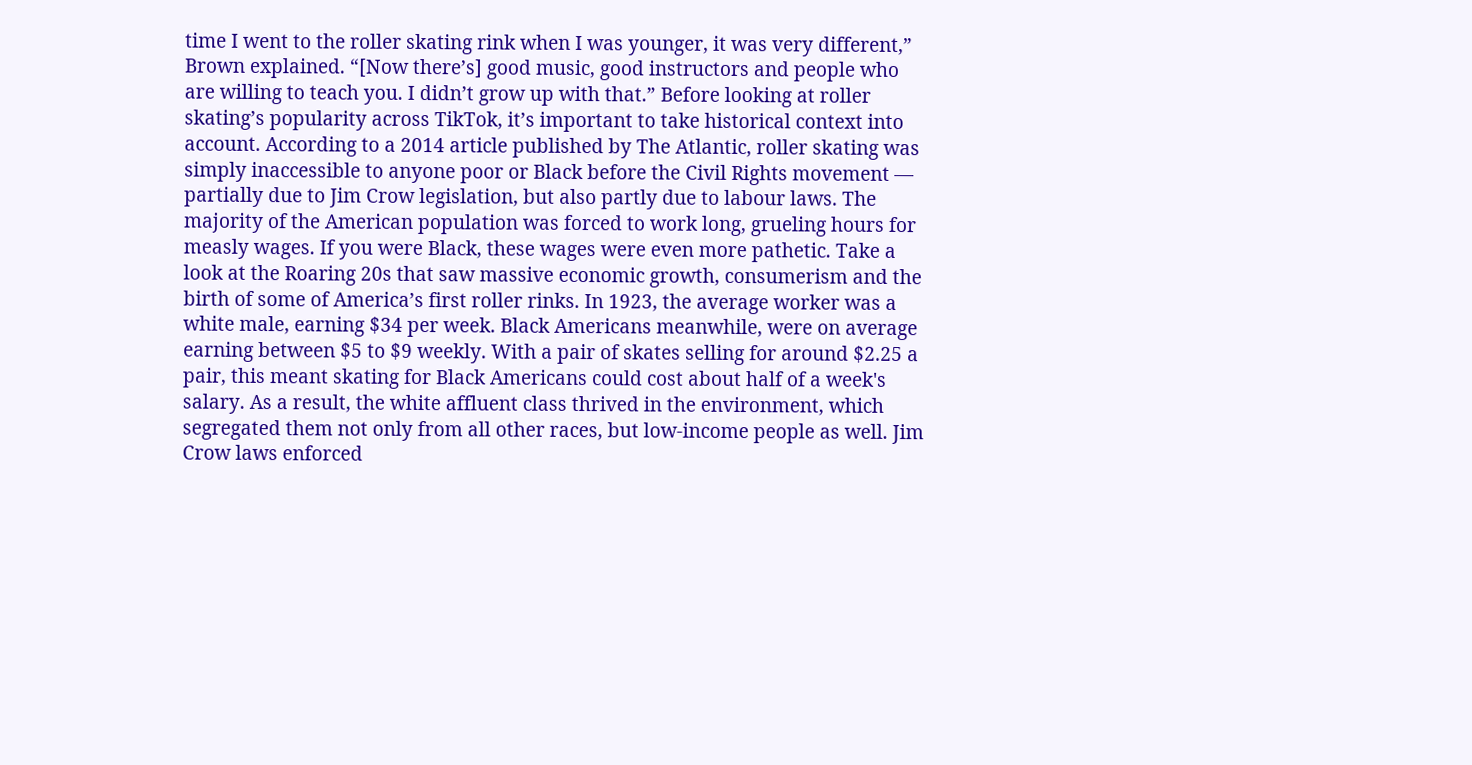time I went to the roller skating rink when I was younger, it was very different,” Brown explained. “[Now there’s] good music, good instructors and people who are willing to teach you. I didn’t grow up with that.” Before looking at roller skating’s popularity across TikTok, it’s important to take historical context into account. According to a 2014 article published by The Atlantic, roller skating was simply inaccessible to anyone poor or Black before the Civil Rights movement — partially due to Jim Crow legislation, but also partly due to labour laws. The majority of the American population was forced to work long, grueling hours for measly wages. If you were Black, these wages were even more pathetic. Take a look at the Roaring 20s that saw massive economic growth, consumerism and the birth of some of America’s first roller rinks. In 1923, the average worker was a white male, earning $34 per week. Black Americans meanwhile, were on average earning between $5 to $9 weekly. With a pair of skates selling for around $2.25 a pair, this meant skating for Black Americans could cost about half of a week's salary. As a result, the white affluent class thrived in the environment, which segregated them not only from all other races, but low-income people as well. Jim Crow laws enforced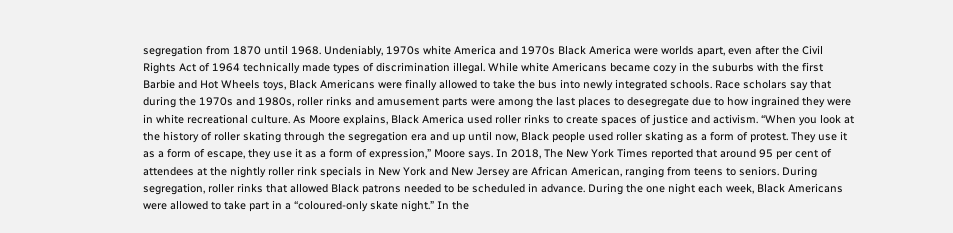segregation from 1870 until 1968. Undeniably, 1970s white America and 1970s Black America were worlds apart, even after the Civil Rights Act of 1964 technically made types of discrimination illegal. While white Americans became cozy in the suburbs with the first Barbie and Hot Wheels toys, Black Americans were finally allowed to take the bus into newly integrated schools. Race scholars say that during the 1970s and 1980s, roller rinks and amusement parts were among the last places to desegregate due to how ingrained they were in white recreational culture. As Moore explains, Black America used roller rinks to create spaces of justice and activism. “When you look at the history of roller skating through the segregation era and up until now, Black people used roller skating as a form of protest. They use it as a form of escape, they use it as a form of expression,” Moore says. In 2018, The New York Times reported that around 95 per cent of attendees at the nightly roller rink specials in New York and New Jersey are African American, ranging from teens to seniors. During segregation, roller rinks that allowed Black patrons needed to be scheduled in advance. During the one night each week, Black Americans were allowed to take part in a “coloured-only skate night.” In the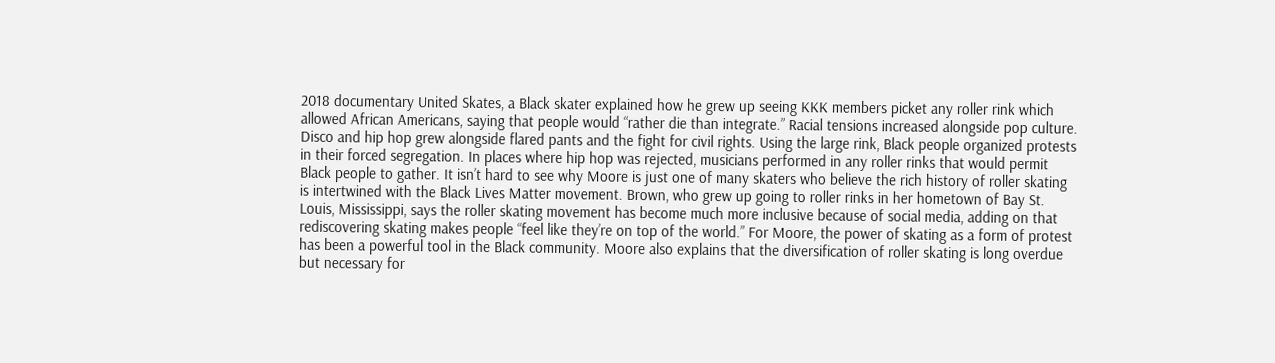2018 documentary United Skates, a Black skater explained how he grew up seeing KKK members picket any roller rink which allowed African Americans, saying that people would “rather die than integrate.” Racial tensions increased alongside pop culture. Disco and hip hop grew alongside flared pants and the fight for civil rights. Using the large rink, Black people organized protests in their forced segregation. In places where hip hop was rejected, musicians performed in any roller rinks that would permit Black people to gather. It isn’t hard to see why Moore is just one of many skaters who believe the rich history of roller skating is intertwined with the Black Lives Matter movement. Brown, who grew up going to roller rinks in her hometown of Bay St. Louis, Mississippi, says the roller skating movement has become much more inclusive because of social media, adding on that rediscovering skating makes people “feel like they’re on top of the world.” For Moore, the power of skating as a form of protest has been a powerful tool in the Black community. Moore also explains that the diversification of roller skating is long overdue but necessary for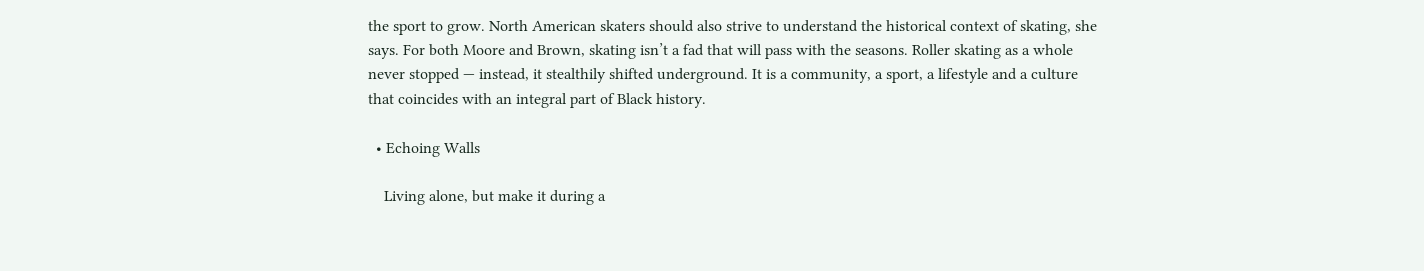the sport to grow. North American skaters should also strive to understand the historical context of skating, she says. For both Moore and Brown, skating isn’t a fad that will pass with the seasons. Roller skating as a whole never stopped — instead, it stealthily shifted underground. It is a community, a sport, a lifestyle and a culture that coincides with an integral part of Black history.

  • Echoing Walls

    Living alone, but make it during a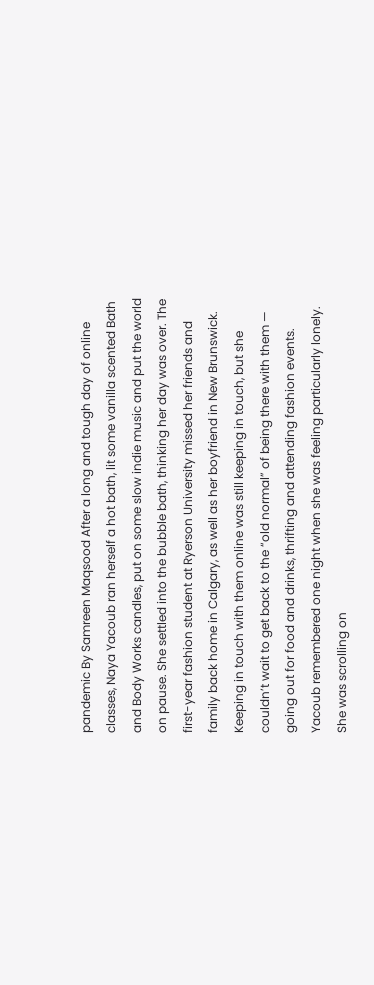pandemic By Samreen Maqsood After a long and tough day of online classes, Naya Yacoub ran herself a hot bath, lit some vanilla scented Bath and Body Works candles, put on some slow indie music and put the world on pause. She settled into the bubble bath, thinking her day was over. The first-year fashion student at Ryerson University missed her friends and family back home in Calgary, as well as her boyfriend in New Brunswick. Keeping in touch with them online was still keeping in touch, but she couldn’t wait to get back to the “old normal” of being there with them — going out for food and drinks, thrifting and attending fashion events. Yacoub remembered one night when she was feeling particularly lonely. She was scrolling on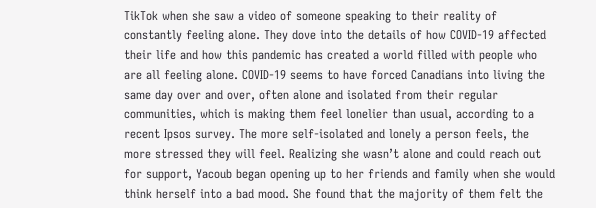TikTok when she saw a video of someone speaking to their reality of constantly feeling alone. They dove into the details of how COVID-19 affected their life and how this pandemic has created a world filled with people who are all feeling alone. COVID-19 seems to have forced Canadians into living the same day over and over, often alone and isolated from their regular communities, which is making them feel lonelier than usual, according to a recent Ipsos survey. The more self-isolated and lonely a person feels, the more stressed they will feel. Realizing she wasn’t alone and could reach out for support, Yacoub began opening up to her friends and family when she would think herself into a bad mood. She found that the majority of them felt the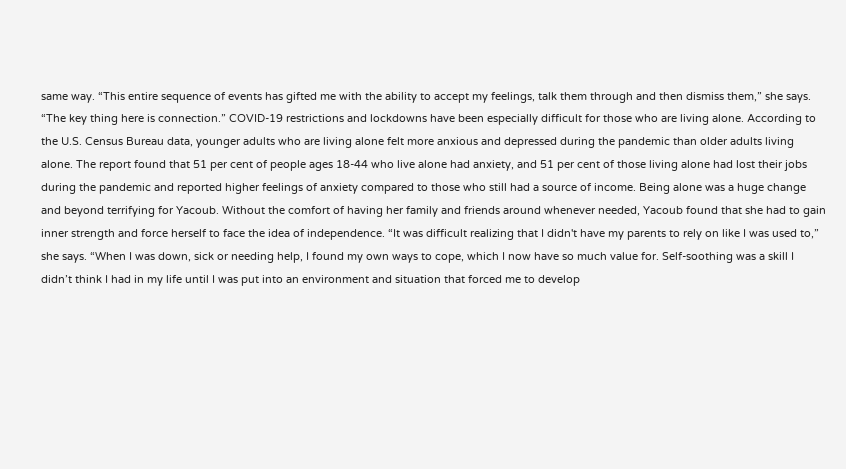same way. “This entire sequence of events has gifted me with the ability to accept my feelings, talk them through and then dismiss them,” she says. “The key thing here is connection.” COVID-19 restrictions and lockdowns have been especially difficult for those who are living alone. According to the U.S. Census Bureau data, younger adults who are living alone felt more anxious and depressed during the pandemic than older adults living alone. The report found that 51 per cent of people ages 18-44 who live alone had anxiety, and 51 per cent of those living alone had lost their jobs during the pandemic and reported higher feelings of anxiety compared to those who still had a source of income. Being alone was a huge change and beyond terrifying for Yacoub. Without the comfort of having her family and friends around whenever needed, Yacoub found that she had to gain inner strength and force herself to face the idea of independence. “It was difficult realizing that I didn't have my parents to rely on like I was used to,” she says. “When I was down, sick or needing help, I found my own ways to cope, which I now have so much value for. Self-soothing was a skill I didn’t think I had in my life until I was put into an environment and situation that forced me to develop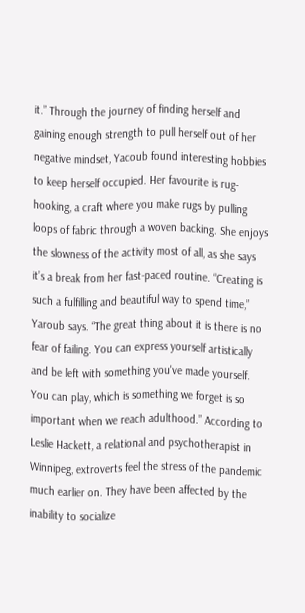it.” Through the journey of finding herself and gaining enough strength to pull herself out of her negative mindset, Yacoub found interesting hobbies to keep herself occupied. Her favourite is rug-hooking, a craft where you make rugs by pulling loops of fabric through a woven backing. She enjoys the slowness of the activity most of all, as she says it’s a break from her fast-paced routine. “Creating is such a fulfilling and beautiful way to spend time,” Yaroub says. “The great thing about it is there is no fear of failing. You can express yourself artistically and be left with something you've made yourself. You can play, which is something we forget is so important when we reach adulthood.” According to Leslie Hackett, a relational and psychotherapist in Winnipeg, extroverts feel the stress of the pandemic much earlier on. They have been affected by the inability to socialize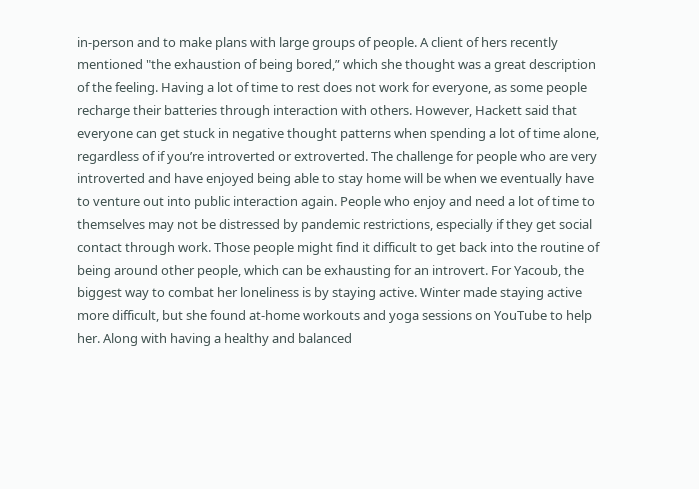in-person and to make plans with large groups of people. A client of hers recently mentioned "the exhaustion of being bored,” which she thought was a great description of the feeling. Having a lot of time to rest does not work for everyone, as some people recharge their batteries through interaction with others. However, Hackett said that everyone can get stuck in negative thought patterns when spending a lot of time alone, regardless of if you’re introverted or extroverted. The challenge for people who are very introverted and have enjoyed being able to stay home will be when we eventually have to venture out into public interaction again. People who enjoy and need a lot of time to themselves may not be distressed by pandemic restrictions, especially if they get social contact through work. Those people might find it difficult to get back into the routine of being around other people, which can be exhausting for an introvert. For Yacoub, the biggest way to combat her loneliness is by staying active. Winter made staying active more difficult, but she found at-home workouts and yoga sessions on YouTube to help her. Along with having a healthy and balanced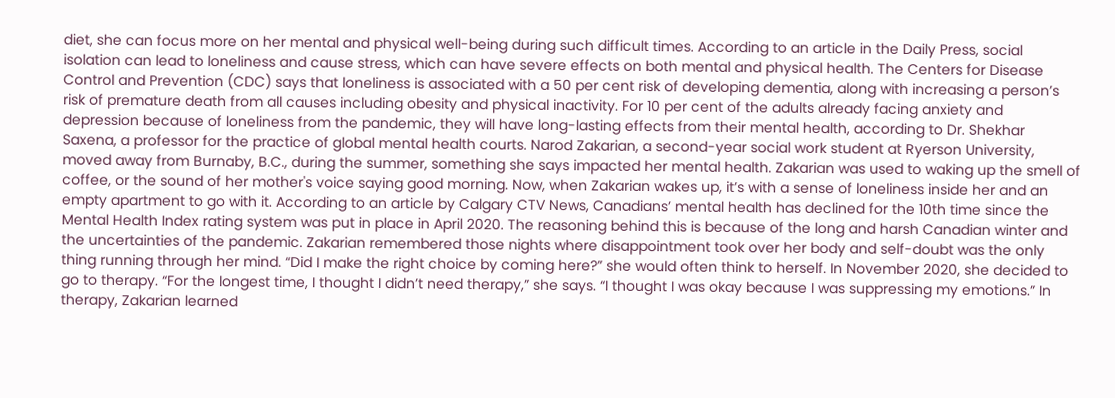diet, she can focus more on her mental and physical well-being during such difficult times. According to an article in the Daily Press, social isolation can lead to loneliness and cause stress, which can have severe effects on both mental and physical health. The Centers for Disease Control and Prevention (CDC) says that loneliness is associated with a 50 per cent risk of developing dementia, along with increasing a person’s risk of premature death from all causes including obesity and physical inactivity. For 10 per cent of the adults already facing anxiety and depression because of loneliness from the pandemic, they will have long-lasting effects from their mental health, according to Dr. Shekhar Saxena, a professor for the practice of global mental health courts. Narod Zakarian, a second-year social work student at Ryerson University, moved away from Burnaby, B.C., during the summer, something she says impacted her mental health. Zakarian was used to waking up the smell of coffee, or the sound of her mother's voice saying good morning. Now, when Zakarian wakes up, it’s with a sense of loneliness inside her and an empty apartment to go with it. According to an article by Calgary CTV News, Canadians’ mental health has declined for the 10th time since the Mental Health Index rating system was put in place in April 2020. The reasoning behind this is because of the long and harsh Canadian winter and the uncertainties of the pandemic. Zakarian remembered those nights where disappointment took over her body and self-doubt was the only thing running through her mind. “Did I make the right choice by coming here?” she would often think to herself. In November 2020, she decided to go to therapy. “For the longest time, I thought I didn’t need therapy,” she says. “I thought I was okay because I was suppressing my emotions.” In therapy, Zakarian learned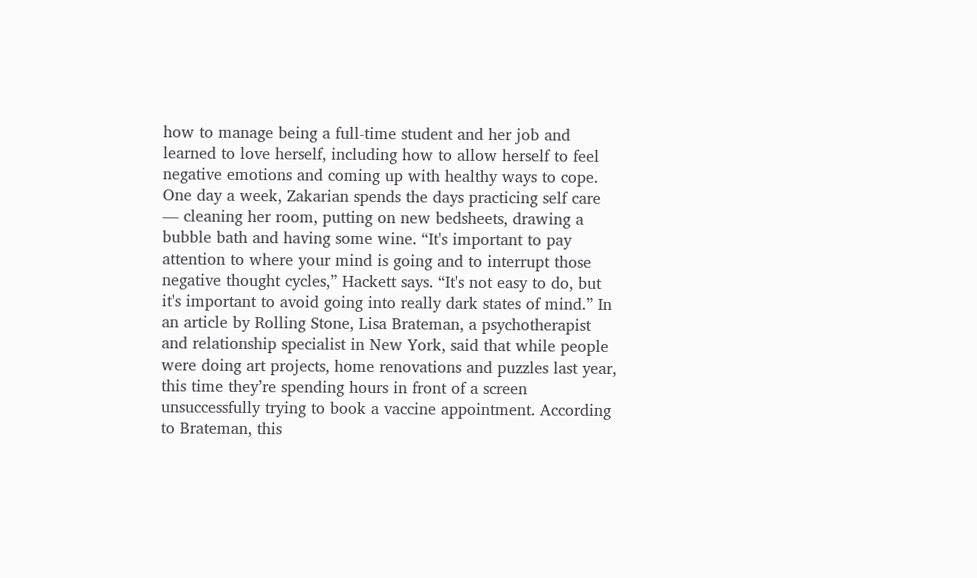how to manage being a full-time student and her job and learned to love herself, including how to allow herself to feel negative emotions and coming up with healthy ways to cope. One day a week, Zakarian spends the days practicing self care — cleaning her room, putting on new bedsheets, drawing a bubble bath and having some wine. “It's important to pay attention to where your mind is going and to interrupt those negative thought cycles,” Hackett says. “It's not easy to do, but it's important to avoid going into really dark states of mind.” In an article by Rolling Stone, Lisa Brateman, a psychotherapist and relationship specialist in New York, said that while people were doing art projects, home renovations and puzzles last year, this time they’re spending hours in front of a screen unsuccessfully trying to book a vaccine appointment. According to Brateman, this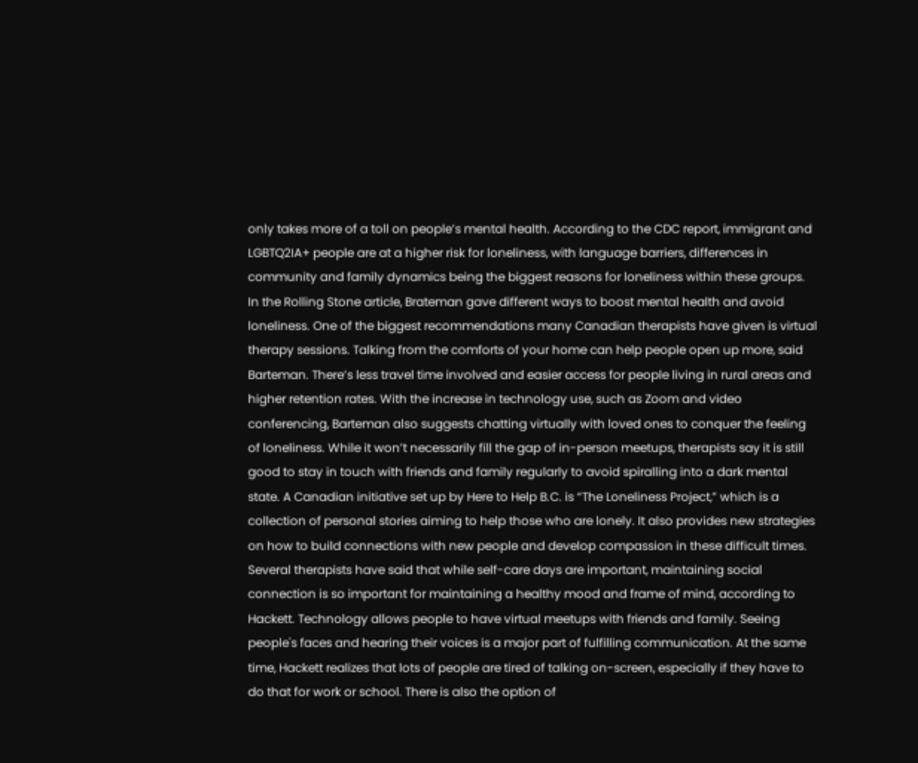only takes more of a toll on people’s mental health. According to the CDC report, immigrant and LGBTQ2IA+ people are at a higher risk for loneliness, with language barriers, differences in community and family dynamics being the biggest reasons for loneliness within these groups. In the Rolling Stone article, Brateman gave different ways to boost mental health and avoid loneliness. One of the biggest recommendations many Canadian therapists have given is virtual therapy sessions. Talking from the comforts of your home can help people open up more, said Barteman. There’s less travel time involved and easier access for people living in rural areas and higher retention rates. With the increase in technology use, such as Zoom and video conferencing, Barteman also suggests chatting virtually with loved ones to conquer the feeling of loneliness. While it won’t necessarily fill the gap of in-person meetups, therapists say it is still good to stay in touch with friends and family regularly to avoid spiralling into a dark mental state. A Canadian initiative set up by Here to Help B.C. is “The Loneliness Project,” which is a collection of personal stories aiming to help those who are lonely. It also provides new strategies on how to build connections with new people and develop compassion in these difficult times. Several therapists have said that while self-care days are important, maintaining social connection is so important for maintaining a healthy mood and frame of mind, according to Hackett. Technology allows people to have virtual meetups with friends and family. Seeing people's faces and hearing their voices is a major part of fulfilling communication. At the same time, Hackett realizes that lots of people are tired of talking on-screen, especially if they have to do that for work or school. There is also the option of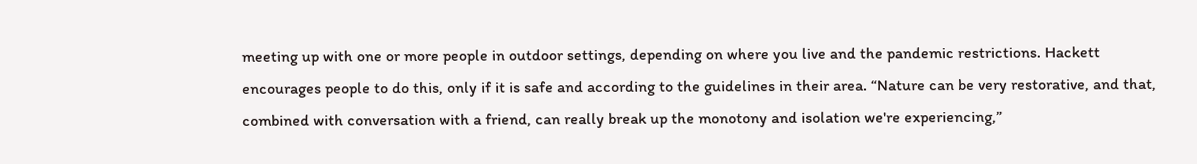meeting up with one or more people in outdoor settings, depending on where you live and the pandemic restrictions. Hackett encourages people to do this, only if it is safe and according to the guidelines in their area. “Nature can be very restorative, and that, combined with conversation with a friend, can really break up the monotony and isolation we're experiencing,”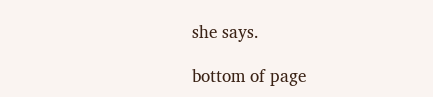she says.

bottom of page